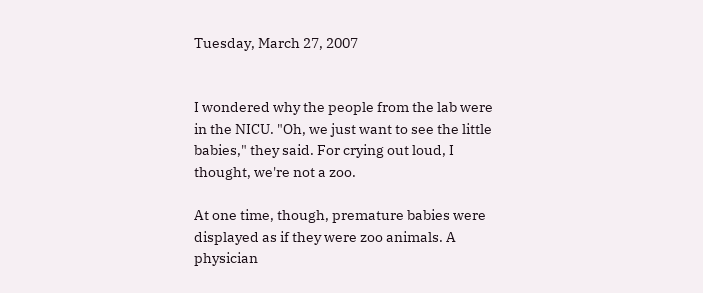Tuesday, March 27, 2007


I wondered why the people from the lab were in the NICU. "Oh, we just want to see the little babies," they said. For crying out loud, I thought, we're not a zoo.

At one time, though, premature babies were displayed as if they were zoo animals. A physician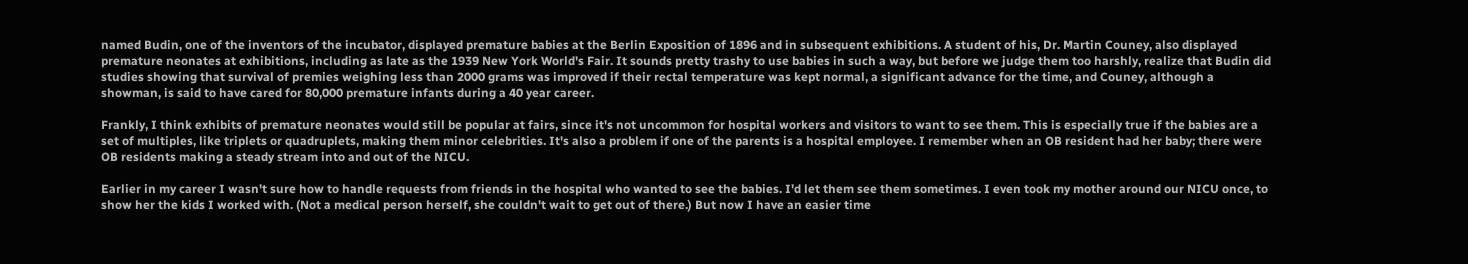named Budin, one of the inventors of the incubator, displayed premature babies at the Berlin Exposition of 1896 and in subsequent exhibitions. A student of his, Dr. Martin Couney, also displayed premature neonates at exhibitions, including as late as the 1939 New York World's Fair. It sounds pretty trashy to use babies in such a way, but before we judge them too harshly, realize that Budin did studies showing that survival of premies weighing less than 2000 grams was improved if their rectal temperature was kept normal, a significant advance for the time, and Couney, although a showman, is said to have cared for 80,000 premature infants during a 40 year career.

Frankly, I think exhibits of premature neonates would still be popular at fairs, since it's not uncommon for hospital workers and visitors to want to see them. This is especially true if the babies are a set of multiples, like triplets or quadruplets, making them minor celebrities. It's also a problem if one of the parents is a hospital employee. I remember when an OB resident had her baby; there were OB residents making a steady stream into and out of the NICU.

Earlier in my career I wasn't sure how to handle requests from friends in the hospital who wanted to see the babies. I'd let them see them sometimes. I even took my mother around our NICU once, to show her the kids I worked with. (Not a medical person herself, she couldn't wait to get out of there.) But now I have an easier time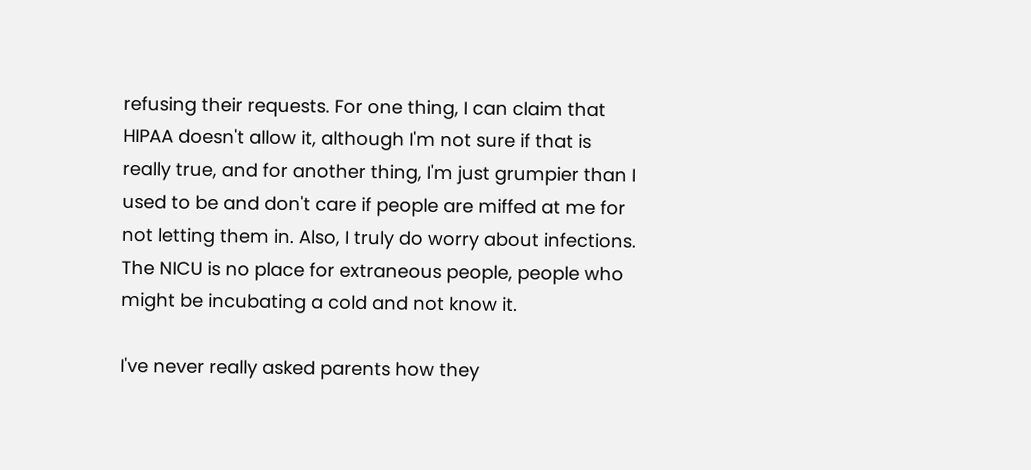refusing their requests. For one thing, I can claim that HIPAA doesn't allow it, although I'm not sure if that is really true, and for another thing, I'm just grumpier than I used to be and don't care if people are miffed at me for not letting them in. Also, I truly do worry about infections. The NICU is no place for extraneous people, people who might be incubating a cold and not know it.

I've never really asked parents how they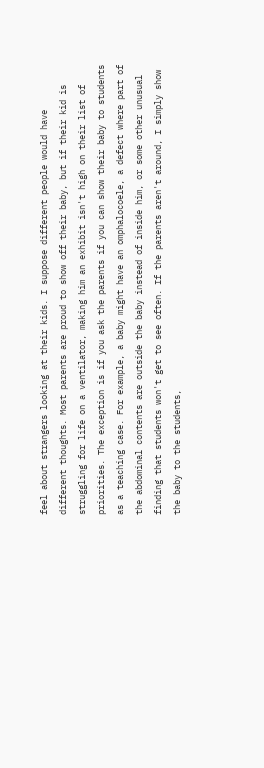feel about strangers looking at their kids. I suppose different people would have different thoughts. Most parents are proud to show off their baby, but if their kid is struggling for life on a ventilator, making him an exhibit isn't high on their list of priorities. The exception is if you ask the parents if you can show their baby to students as a teaching case. For example, a baby might have an omphalocoele, a defect where part of the abdominal contents are outside the baby instead of inside him, or some other unusual finding that students won't get to see often. If the parents aren't around, I simply show the baby to the students,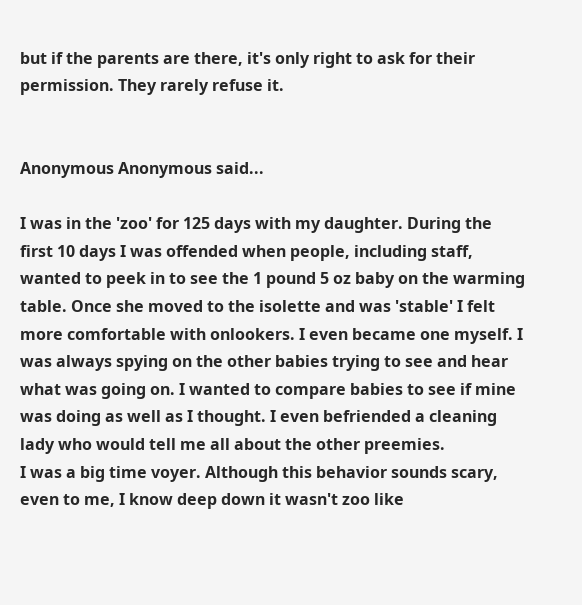but if the parents are there, it's only right to ask for their permission. They rarely refuse it.


Anonymous Anonymous said...

I was in the 'zoo' for 125 days with my daughter. During the first 10 days I was offended when people, including staff, wanted to peek in to see the 1 pound 5 oz baby on the warming table. Once she moved to the isolette and was 'stable' I felt more comfortable with onlookers. I even became one myself. I was always spying on the other babies trying to see and hear what was going on. I wanted to compare babies to see if mine was doing as well as I thought. I even befriended a cleaning lady who would tell me all about the other preemies.
I was a big time voyer. Although this behavior sounds scary, even to me, I know deep down it wasn't zoo like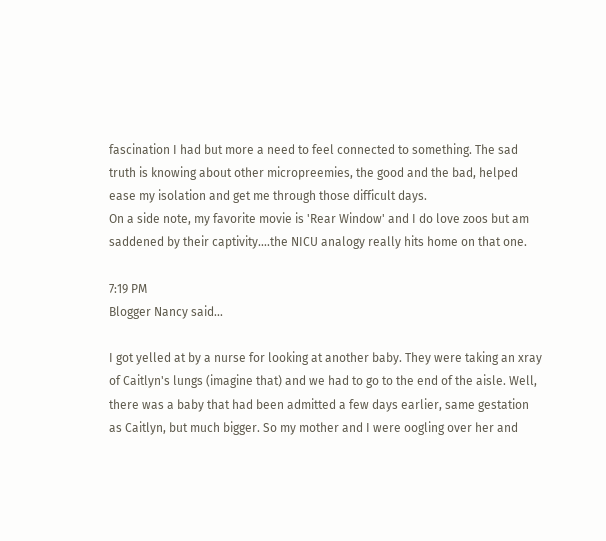fascination I had but more a need to feel connected to something. The sad truth is knowing about other micropreemies, the good and the bad, helped ease my isolation and get me through those difficult days.
On a side note, my favorite movie is 'Rear Window' and I do love zoos but am saddened by their captivity....the NICU analogy really hits home on that one.

7:19 PM
Blogger Nancy said...

I got yelled at by a nurse for looking at another baby. They were taking an xray of Caitlyn's lungs (imagine that) and we had to go to the end of the aisle. Well, there was a baby that had been admitted a few days earlier, same gestation as Caitlyn, but much bigger. So my mother and I were oogling over her and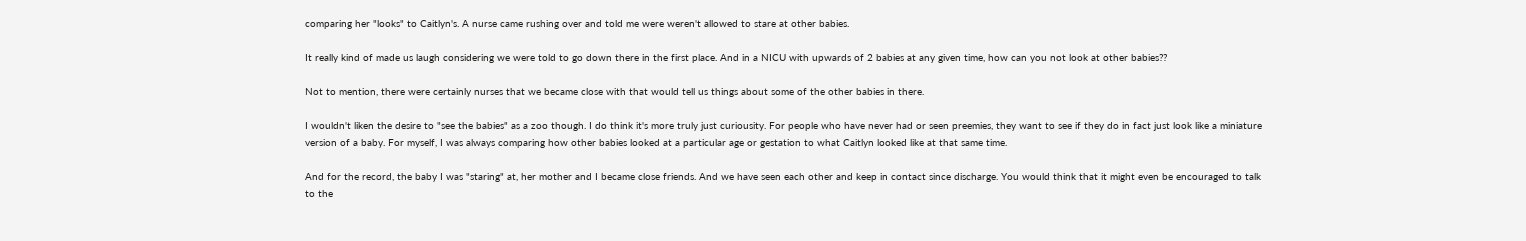comparing her "looks" to Caitlyn's. A nurse came rushing over and told me were weren't allowed to stare at other babies.

It really kind of made us laugh considering we were told to go down there in the first place. And in a NICU with upwards of 2 babies at any given time, how can you not look at other babies??

Not to mention, there were certainly nurses that we became close with that would tell us things about some of the other babies in there.

I wouldn't liken the desire to "see the babies" as a zoo though. I do think it's more truly just curiousity. For people who have never had or seen preemies, they want to see if they do in fact just look like a miniature version of a baby. For myself, I was always comparing how other babies looked at a particular age or gestation to what Caitlyn looked like at that same time.

And for the record, the baby I was "staring" at, her mother and I became close friends. And we have seen each other and keep in contact since discharge. You would think that it might even be encouraged to talk to the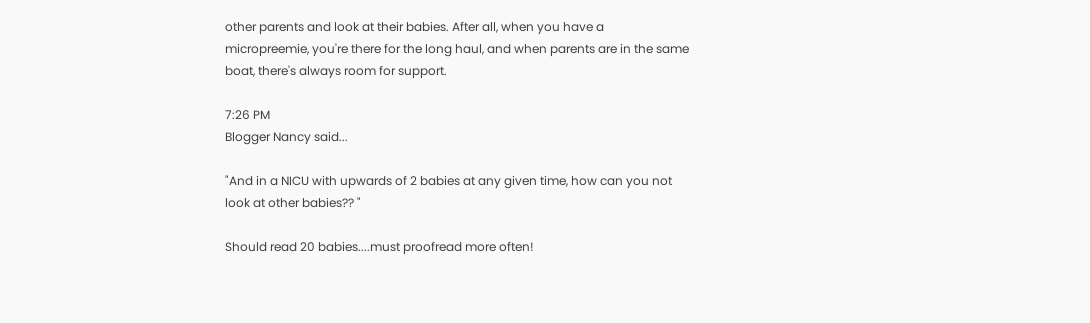other parents and look at their babies. After all, when you have a micropreemie, you're there for the long haul, and when parents are in the same boat, there's always room for support.

7:26 PM
Blogger Nancy said...

"And in a NICU with upwards of 2 babies at any given time, how can you not look at other babies?? "

Should read 20 babies....must proofread more often!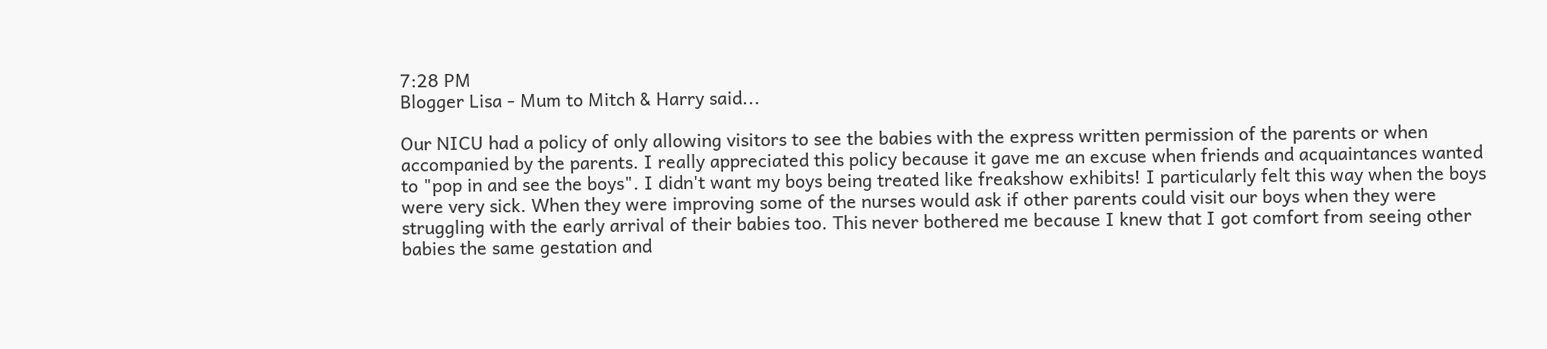7:28 PM
Blogger Lisa - Mum to Mitch & Harry said...

Our NICU had a policy of only allowing visitors to see the babies with the express written permission of the parents or when accompanied by the parents. I really appreciated this policy because it gave me an excuse when friends and acquaintances wanted to "pop in and see the boys". I didn't want my boys being treated like freakshow exhibits! I particularly felt this way when the boys were very sick. When they were improving some of the nurses would ask if other parents could visit our boys when they were struggling with the early arrival of their babies too. This never bothered me because I knew that I got comfort from seeing other babies the same gestation and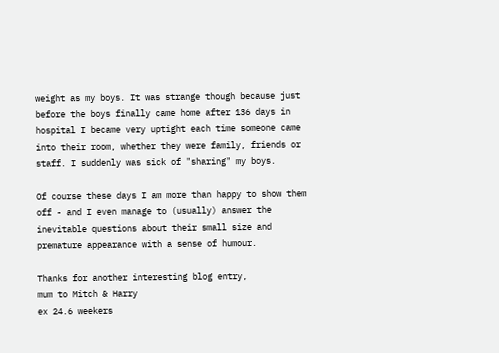weight as my boys. It was strange though because just before the boys finally came home after 136 days in hospital I became very uptight each time someone came into their room, whether they were family, friends or staff. I suddenly was sick of "sharing" my boys.

Of course these days I am more than happy to show them off - and I even manage to (usually) answer the inevitable questions about their small size and premature appearance with a sense of humour.

Thanks for another interesting blog entry,
mum to Mitch & Harry
ex 24.6 weekers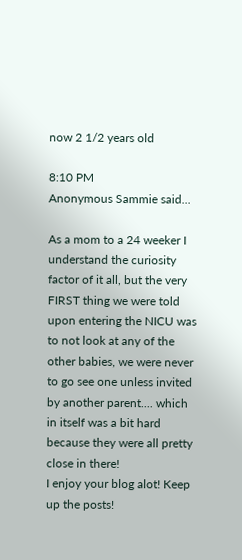now 2 1/2 years old

8:10 PM
Anonymous Sammie said...

As a mom to a 24 weeker I understand the curiosity factor of it all, but the very FIRST thing we were told upon entering the NICU was to not look at any of the other babies, we were never to go see one unless invited by another parent.... which in itself was a bit hard because they were all pretty close in there!
I enjoy your blog alot! Keep up the posts!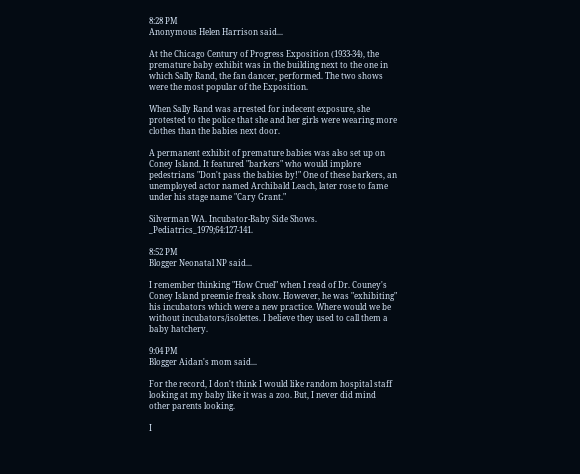8:28 PM
Anonymous Helen Harrison said...

At the Chicago Century of Progress Exposition (1933-34), the premature baby exhibit was in the building next to the one in which Sally Rand, the fan dancer, performed. The two shows were the most popular of the Exposition.

When Sally Rand was arrested for indecent exposure, she protested to the police that she and her girls were wearing more clothes than the babies next door.

A permanent exhibit of premature babies was also set up on Coney Island. It featured "barkers" who would implore pedestrians "Don't pass the babies by!" One of these barkers, an unemployed actor named Archibald Leach, later rose to fame under his stage name "Cary Grant."

Silverman WA. Incubator-Baby Side Shows. _Pediatrics_1979;64:127-141.

8:52 PM
Blogger Neonatal NP said...

I remember thinking "How Cruel" when I read of Dr. Couney's Coney Island preemie freak show. However, he was "exhibiting" his incubators which were a new practice. Where would we be without incubators/isolettes. I believe they used to call them a baby hatchery.

9:04 PM
Blogger Aidan's mom said...

For the record, I don't think I would like random hospital staff looking at my baby like it was a zoo. But, I never did mind other parents looking.

I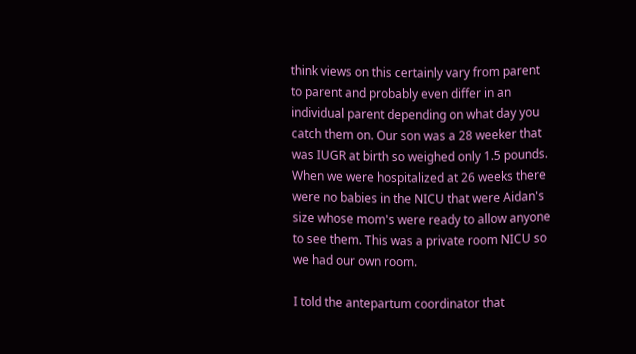think views on this certainly vary from parent to parent and probably even differ in an individual parent depending on what day you catch them on. Our son was a 28 weeker that was IUGR at birth so weighed only 1.5 pounds. When we were hospitalized at 26 weeks there were no babies in the NICU that were Aidan's size whose mom's were ready to allow anyone to see them. This was a private room NICU so we had our own room.

I told the antepartum coordinator that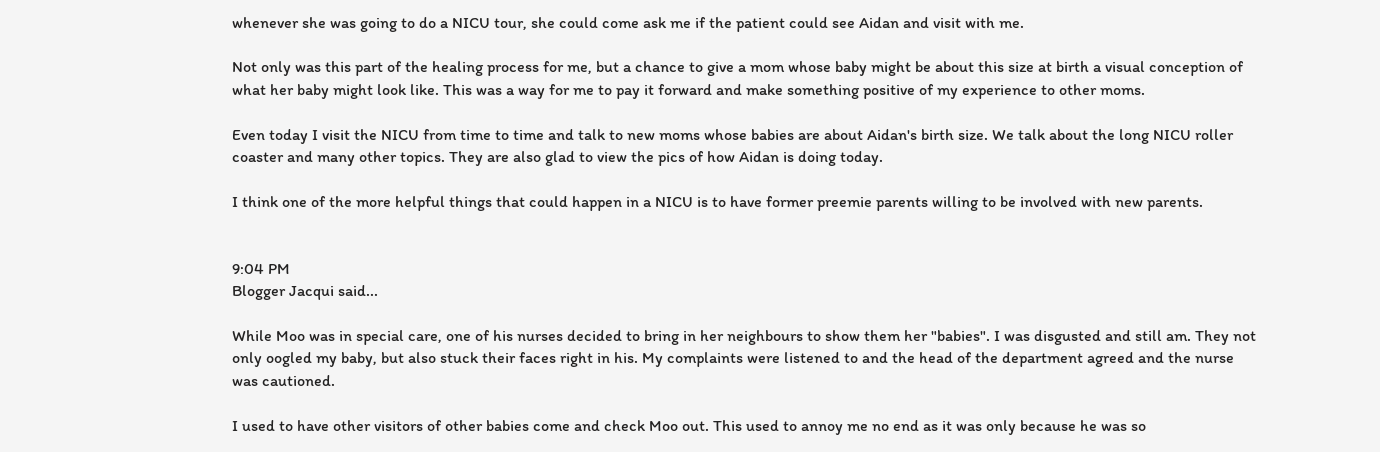whenever she was going to do a NICU tour, she could come ask me if the patient could see Aidan and visit with me.

Not only was this part of the healing process for me, but a chance to give a mom whose baby might be about this size at birth a visual conception of what her baby might look like. This was a way for me to pay it forward and make something positive of my experience to other moms.

Even today I visit the NICU from time to time and talk to new moms whose babies are about Aidan's birth size. We talk about the long NICU roller coaster and many other topics. They are also glad to view the pics of how Aidan is doing today.

I think one of the more helpful things that could happen in a NICU is to have former preemie parents willing to be involved with new parents.


9:04 PM
Blogger Jacqui said...

While Moo was in special care, one of his nurses decided to bring in her neighbours to show them her "babies". I was disgusted and still am. They not only oogled my baby, but also stuck their faces right in his. My complaints were listened to and the head of the department agreed and the nurse was cautioned.

I used to have other visitors of other babies come and check Moo out. This used to annoy me no end as it was only because he was so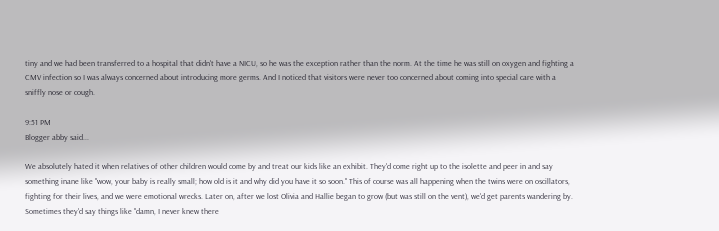tiny and we had been transferred to a hospital that didn't have a NICU, so he was the exception rather than the norm. At the time he was still on oxygen and fighting a CMV infection so I was always concerned about introducing more germs. And I noticed that visitors were never too concerned about coming into special care with a sniffly nose or cough.

9:51 PM
Blogger abby said...

We absolutely hated it when relatives of other children would come by and treat our kids like an exhibit. They'd come right up to the isolette and peer in and say something inane like "wow, your baby is really small; how old is it and why did you have it so soon." This of course was all happening when the twins were on oscillators, fighting for their lives, and we were emotional wrecks. Later on, after we lost Olivia and Hallie began to grow (but was still on the vent), we'd get parents wandering by. Sometimes they'd say things like "damn, I never knew there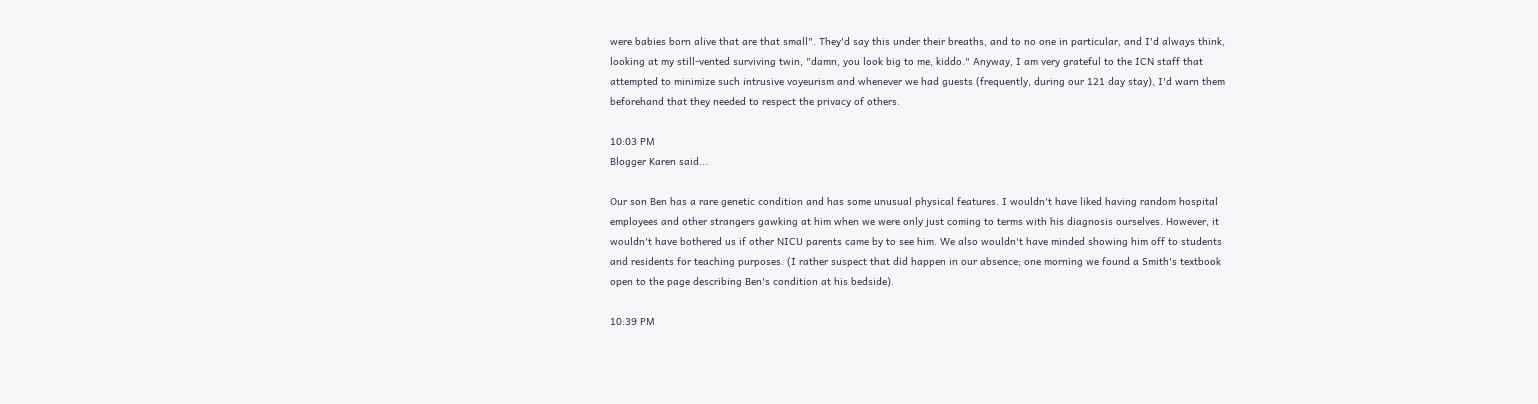were babies born alive that are that small". They'd say this under their breaths, and to no one in particular, and I'd always think, looking at my still-vented surviving twin, "damn, you look big to me, kiddo." Anyway, I am very grateful to the ICN staff that attempted to minimize such intrusive voyeurism and whenever we had guests (frequently, during our 121 day stay), I'd warn them beforehand that they needed to respect the privacy of others.

10:03 PM
Blogger Karen said...

Our son Ben has a rare genetic condition and has some unusual physical features. I wouldn't have liked having random hospital employees and other strangers gawking at him when we were only just coming to terms with his diagnosis ourselves. However, it wouldn't have bothered us if other NICU parents came by to see him. We also wouldn't have minded showing him off to students and residents for teaching purposes. (I rather suspect that did happen in our absence; one morning we found a Smith's textbook open to the page describing Ben's condition at his bedside).

10:39 PM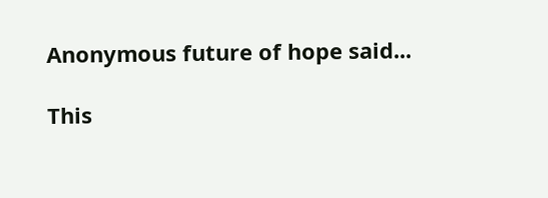Anonymous future of hope said...

This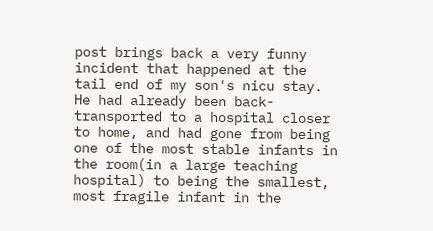post brings back a very funny incident that happened at the tail end of my son's nicu stay. He had already been back-transported to a hospital closer to home, and had gone from being one of the most stable infants in the room(in a large teaching hospital) to being the smallest, most fragile infant in the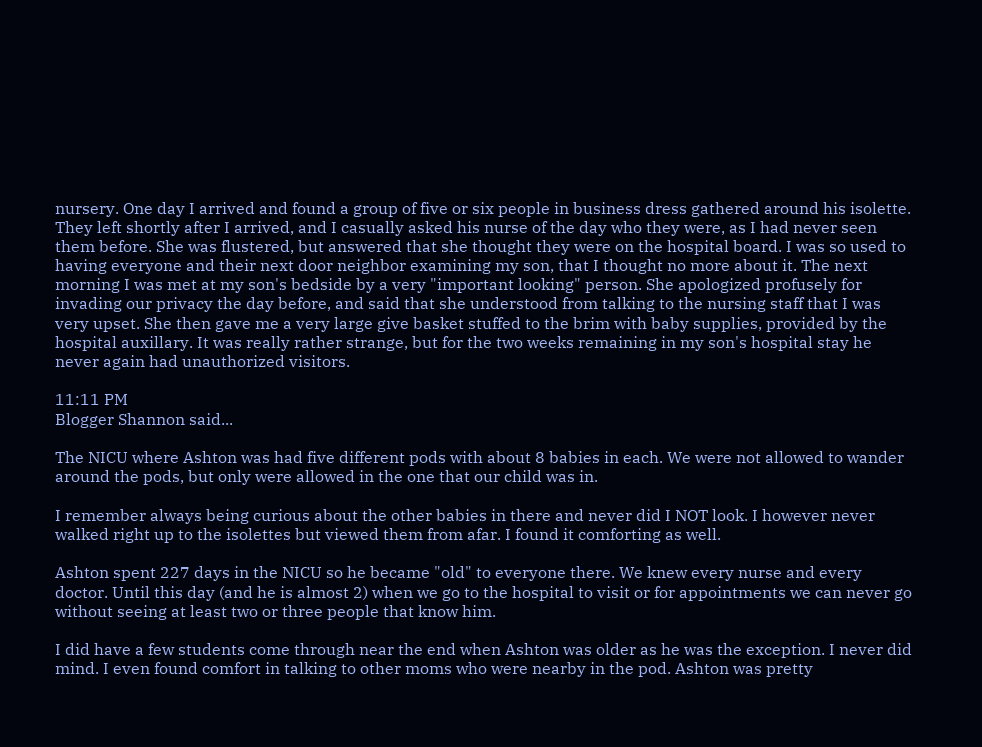nursery. One day I arrived and found a group of five or six people in business dress gathered around his isolette. They left shortly after I arrived, and I casually asked his nurse of the day who they were, as I had never seen them before. She was flustered, but answered that she thought they were on the hospital board. I was so used to having everyone and their next door neighbor examining my son, that I thought no more about it. The next morning I was met at my son's bedside by a very "important looking" person. She apologized profusely for invading our privacy the day before, and said that she understood from talking to the nursing staff that I was very upset. She then gave me a very large give basket stuffed to the brim with baby supplies, provided by the hospital auxillary. It was really rather strange, but for the two weeks remaining in my son's hospital stay he never again had unauthorized visitors.

11:11 PM
Blogger Shannon said...

The NICU where Ashton was had five different pods with about 8 babies in each. We were not allowed to wander around the pods, but only were allowed in the one that our child was in.

I remember always being curious about the other babies in there and never did I NOT look. I however never walked right up to the isolettes but viewed them from afar. I found it comforting as well.

Ashton spent 227 days in the NICU so he became "old" to everyone there. We knew every nurse and every doctor. Until this day (and he is almost 2) when we go to the hospital to visit or for appointments we can never go without seeing at least two or three people that know him.

I did have a few students come through near the end when Ashton was older as he was the exception. I never did mind. I even found comfort in talking to other moms who were nearby in the pod. Ashton was pretty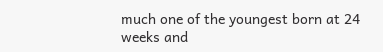much one of the youngest born at 24 weeks and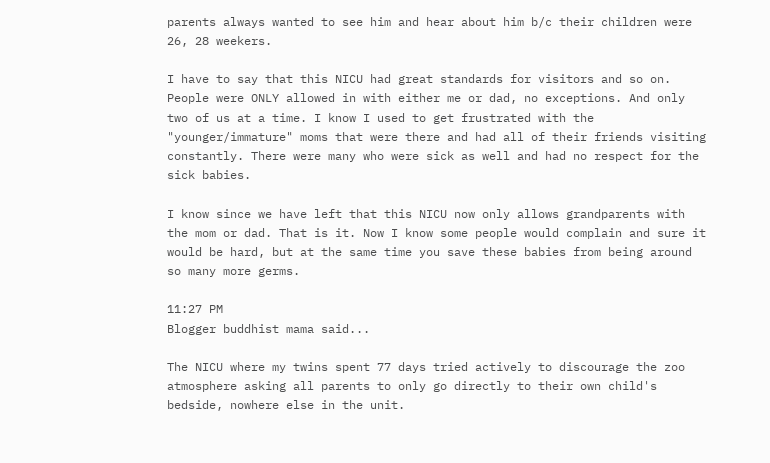parents always wanted to see him and hear about him b/c their children were 26, 28 weekers.

I have to say that this NICU had great standards for visitors and so on. People were ONLY allowed in with either me or dad, no exceptions. And only two of us at a time. I know I used to get frustrated with the "younger/immature" moms that were there and had all of their friends visiting constantly. There were many who were sick as well and had no respect for the sick babies.

I know since we have left that this NICU now only allows grandparents with the mom or dad. That is it. Now I know some people would complain and sure it would be hard, but at the same time you save these babies from being around so many more germs.

11:27 PM
Blogger buddhist mama said...

The NICU where my twins spent 77 days tried actively to discourage the zoo atmosphere asking all parents to only go directly to their own child's bedside, nowhere else in the unit.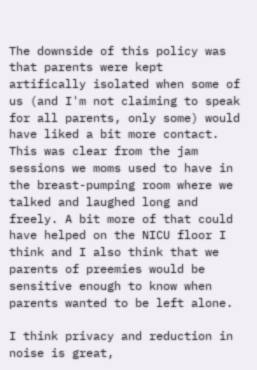The downside of this policy was that parents were kept artifically isolated when some of us (and I'm not claiming to speak for all parents, only some) would have liked a bit more contact. This was clear from the jam sessions we moms used to have in the breast-pumping room where we talked and laughed long and freely. A bit more of that could have helped on the NICU floor I think and I also think that we parents of preemies would be sensitive enough to know when parents wanted to be left alone.

I think privacy and reduction in noise is great,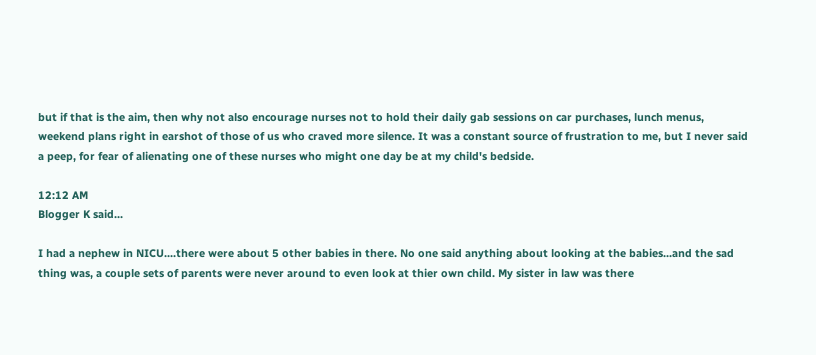but if that is the aim, then why not also encourage nurses not to hold their daily gab sessions on car purchases, lunch menus, weekend plans right in earshot of those of us who craved more silence. It was a constant source of frustration to me, but I never said a peep, for fear of alienating one of these nurses who might one day be at my child's bedside.

12:12 AM
Blogger K said...

I had a nephew in NICU....there were about 5 other babies in there. No one said anything about looking at the babies...and the sad thing was, a couple sets of parents were never around to even look at thier own child. My sister in law was there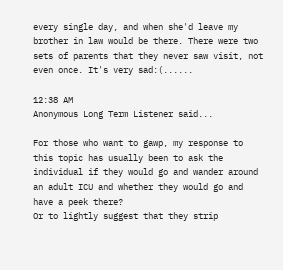every single day, and when she'd leave my brother in law would be there. There were two sets of parents that they never saw visit, not even once. It's very sad:(......

12:38 AM
Anonymous Long Term Listener said...

For those who want to gawp, my response to this topic has usually been to ask the individual if they would go and wander around an adult ICU and whether they would go and have a peek there?
Or to lightly suggest that they strip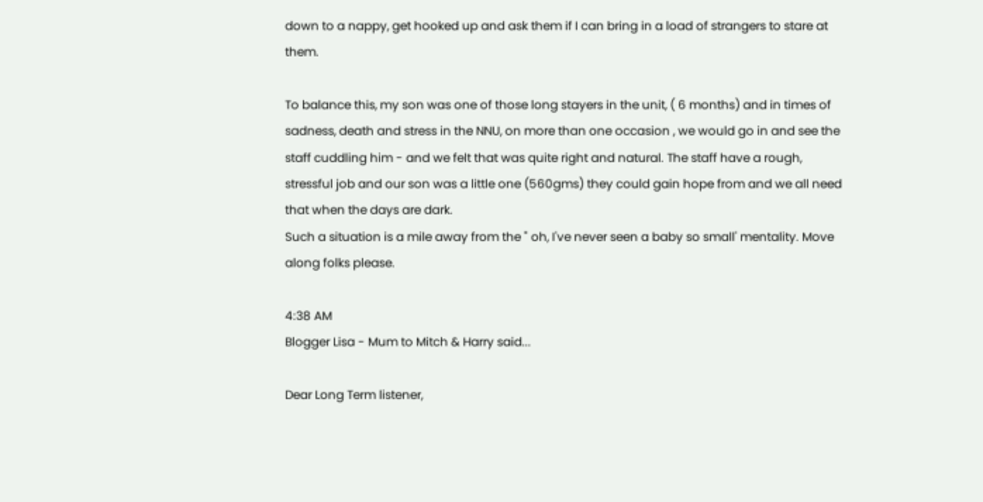down to a nappy, get hooked up and ask them if I can bring in a load of strangers to stare at them.

To balance this, my son was one of those long stayers in the unit, ( 6 months) and in times of sadness, death and stress in the NNU, on more than one occasion , we would go in and see the staff cuddling him - and we felt that was quite right and natural. The staff have a rough, stressful job and our son was a little one (560gms) they could gain hope from and we all need that when the days are dark.
Such a situation is a mile away from the " oh, I've never seen a baby so small' mentality. Move along folks please.

4:38 AM
Blogger Lisa - Mum to Mitch & Harry said...

Dear Long Term listener,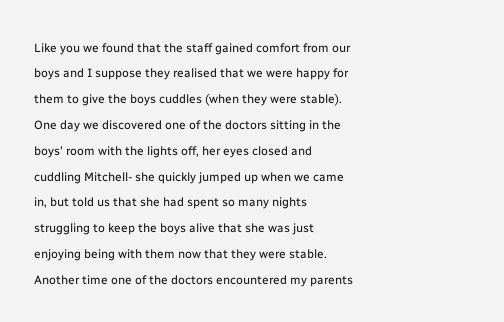Like you we found that the staff gained comfort from our boys and I suppose they realised that we were happy for them to give the boys cuddles (when they were stable). One day we discovered one of the doctors sitting in the boys' room with the lights off, her eyes closed and cuddling Mitchell- she quickly jumped up when we came in, but told us that she had spent so many nights struggling to keep the boys alive that she was just enjoying being with them now that they were stable. Another time one of the doctors encountered my parents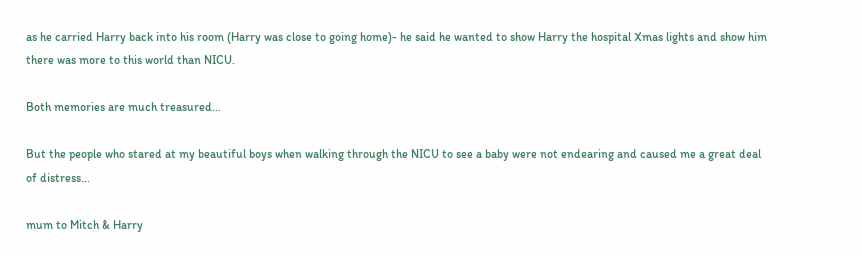as he carried Harry back into his room (Harry was close to going home)- he said he wanted to show Harry the hospital Xmas lights and show him there was more to this world than NICU.

Both memories are much treasured...

But the people who stared at my beautiful boys when walking through the NICU to see a baby were not endearing and caused me a great deal of distress...

mum to Mitch & Harry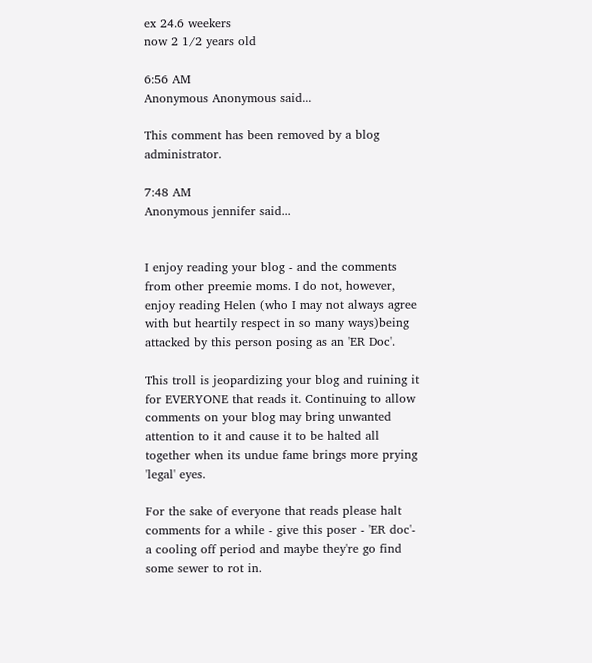ex 24.6 weekers
now 2 1/2 years old

6:56 AM
Anonymous Anonymous said...

This comment has been removed by a blog administrator.

7:48 AM
Anonymous jennifer said...


I enjoy reading your blog - and the comments from other preemie moms. I do not, however, enjoy reading Helen (who I may not always agree with but heartily respect in so many ways)being attacked by this person posing as an 'ER Doc'.

This troll is jeopardizing your blog and ruining it for EVERYONE that reads it. Continuing to allow comments on your blog may bring unwanted attention to it and cause it to be halted all together when its undue fame brings more prying 'legal' eyes.

For the sake of everyone that reads please halt comments for a while - give this poser - 'ER doc'- a cooling off period and maybe they're go find some sewer to rot in.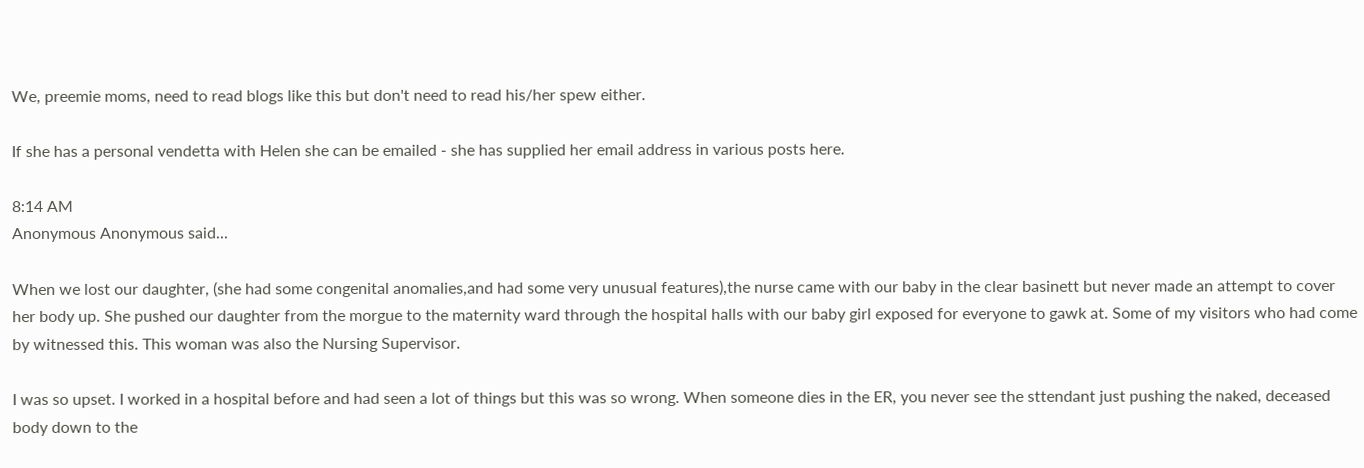We, preemie moms, need to read blogs like this but don't need to read his/her spew either.

If she has a personal vendetta with Helen she can be emailed - she has supplied her email address in various posts here.

8:14 AM
Anonymous Anonymous said...

When we lost our daughter, (she had some congenital anomalies,and had some very unusual features),the nurse came with our baby in the clear basinett but never made an attempt to cover her body up. She pushed our daughter from the morgue to the maternity ward through the hospital halls with our baby girl exposed for everyone to gawk at. Some of my visitors who had come by witnessed this. This woman was also the Nursing Supervisor.

I was so upset. I worked in a hospital before and had seen a lot of things but this was so wrong. When someone dies in the ER, you never see the sttendant just pushing the naked, deceased body down to the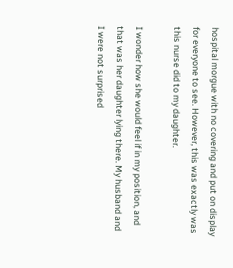hospital morgue with no covering and put on display for everyone to see. However, this was exactly was this nurse did to my daughter.

I wonder how she would feel if in my position, and that was her daughter lying there. My husband and I were not surprised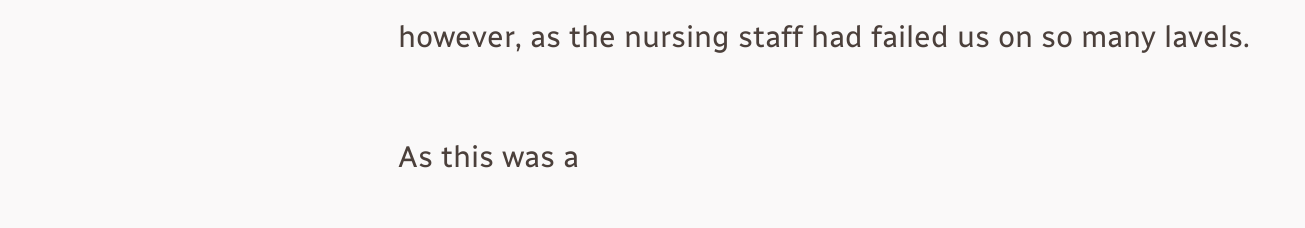however, as the nursing staff had failed us on so many lavels.

As this was a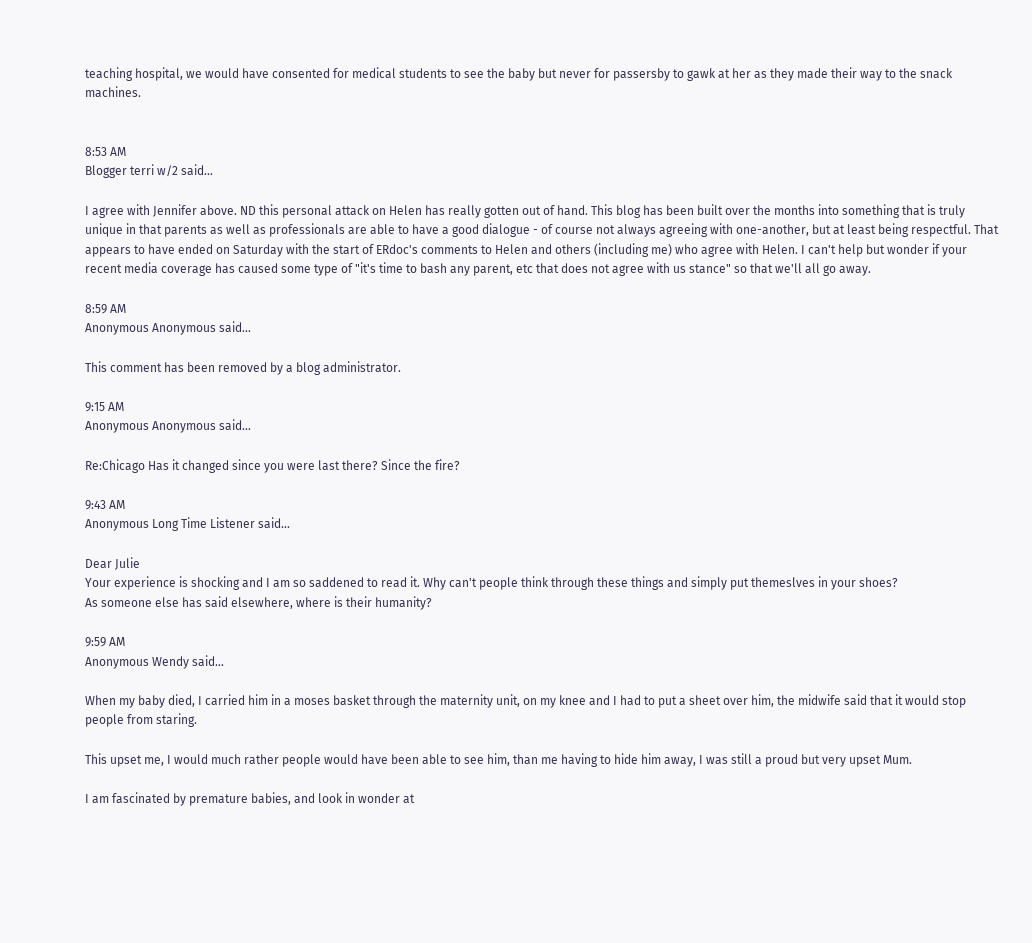teaching hospital, we would have consented for medical students to see the baby but never for passersby to gawk at her as they made their way to the snack machines.


8:53 AM
Blogger terri w/2 said...

I agree with Jennifer above. ND this personal attack on Helen has really gotten out of hand. This blog has been built over the months into something that is truly unique in that parents as well as professionals are able to have a good dialogue - of course not always agreeing with one-another, but at least being respectful. That appears to have ended on Saturday with the start of ERdoc's comments to Helen and others (including me) who agree with Helen. I can't help but wonder if your recent media coverage has caused some type of "it's time to bash any parent, etc that does not agree with us stance" so that we'll all go away.

8:59 AM
Anonymous Anonymous said...

This comment has been removed by a blog administrator.

9:15 AM
Anonymous Anonymous said...

Re:Chicago Has it changed since you were last there? Since the fire?

9:43 AM
Anonymous Long Time Listener said...

Dear Julie
Your experience is shocking and I am so saddened to read it. Why can't people think through these things and simply put themeslves in your shoes?
As someone else has said elsewhere, where is their humanity?

9:59 AM
Anonymous Wendy said...

When my baby died, I carried him in a moses basket through the maternity unit, on my knee and I had to put a sheet over him, the midwife said that it would stop people from staring.

This upset me, I would much rather people would have been able to see him, than me having to hide him away, I was still a proud but very upset Mum.

I am fascinated by premature babies, and look in wonder at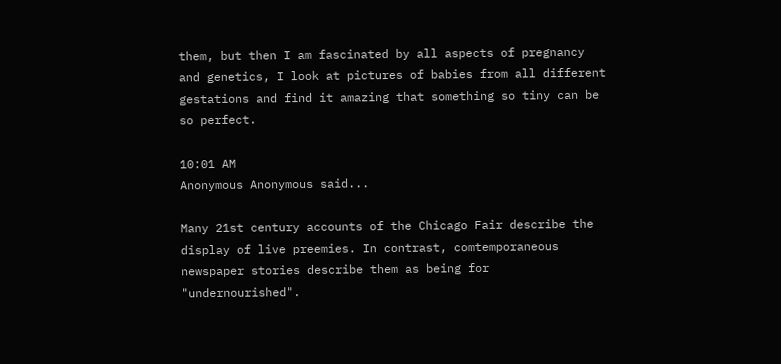them, but then I am fascinated by all aspects of pregnancy and genetics, I look at pictures of babies from all different gestations and find it amazing that something so tiny can be so perfect.

10:01 AM
Anonymous Anonymous said...

Many 21st century accounts of the Chicago Fair describe the display of live preemies. In contrast, comtemporaneous newspaper stories describe them as being for "undernourished".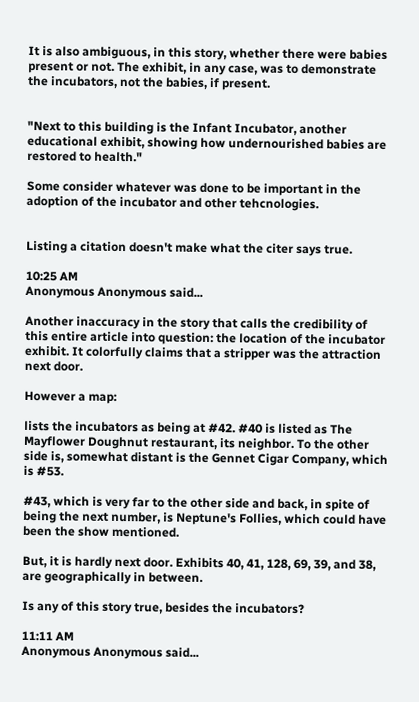It is also ambiguous, in this story, whether there were babies present or not. The exhibit, in any case, was to demonstrate the incubators, not the babies, if present.


"Next to this building is the Infant Incubator, another educational exhibit, showing how undernourished babies are restored to health."

Some consider whatever was done to be important in the adoption of the incubator and other tehcnologies.


Listing a citation doesn't make what the citer says true.

10:25 AM
Anonymous Anonymous said...

Another inaccuracy in the story that calls the credibility of this entire article into question: the location of the incubator exhibit. It colorfully claims that a stripper was the attraction next door.

However a map:

lists the incubators as being at #42. #40 is listed as The Mayflower Doughnut restaurant, its neighbor. To the other side is, somewhat distant is the Gennet Cigar Company, which is #53.

#43, which is very far to the other side and back, in spite of being the next number, is Neptune's Follies, which could have been the show mentioned.

But, it is hardly next door. Exhibits 40, 41, 128, 69, 39, and 38, are geographically in between.

Is any of this story true, besides the incubators?

11:11 AM
Anonymous Anonymous said...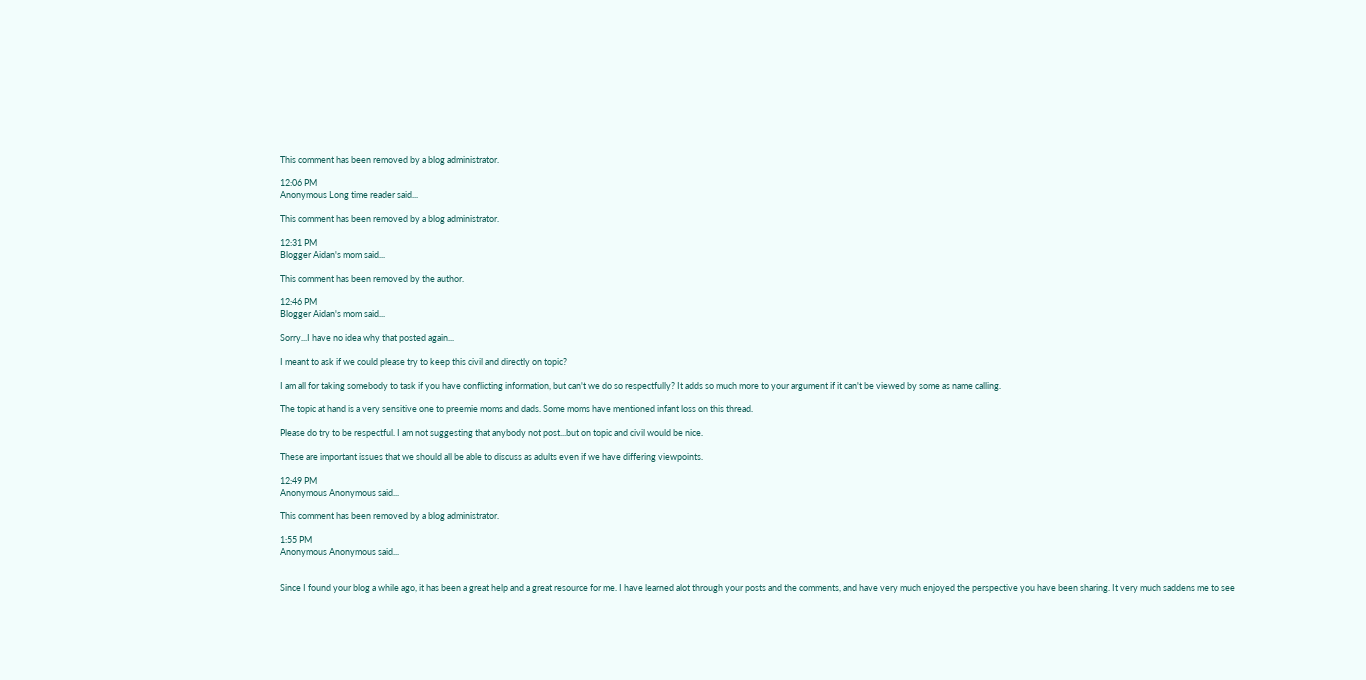This comment has been removed by a blog administrator.

12:06 PM
Anonymous Long time reader said...

This comment has been removed by a blog administrator.

12:31 PM
Blogger Aidan's mom said...

This comment has been removed by the author.

12:46 PM
Blogger Aidan's mom said...

Sorry...I have no idea why that posted again...

I meant to ask if we could please try to keep this civil and directly on topic?

I am all for taking somebody to task if you have conflicting information, but can't we do so respectfully? It adds so much more to your argument if it can't be viewed by some as name calling.

The topic at hand is a very sensitive one to preemie moms and dads. Some moms have mentioned infant loss on this thread.

Please do try to be respectful. I am not suggesting that anybody not post...but on topic and civil would be nice.

These are important issues that we should all be able to discuss as adults even if we have differing viewpoints.

12:49 PM
Anonymous Anonymous said...

This comment has been removed by a blog administrator.

1:55 PM
Anonymous Anonymous said...


Since I found your blog a while ago, it has been a great help and a great resource for me. I have learned alot through your posts and the comments, and have very much enjoyed the perspective you have been sharing. It very much saddens me to see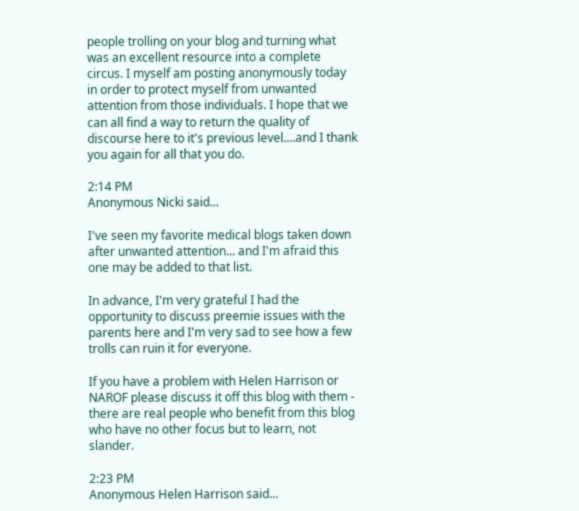people trolling on your blog and turning what was an excellent resource into a complete circus. I myself am posting anonymously today in order to protect myself from unwanted attention from those individuals. I hope that we can all find a way to return the quality of discourse here to it's previous level....and I thank you again for all that you do.

2:14 PM
Anonymous Nicki said...

I've seen my favorite medical blogs taken down after unwanted attention... and I'm afraid this one may be added to that list.

In advance, I'm very grateful I had the opportunity to discuss preemie issues with the parents here and I'm very sad to see how a few trolls can ruin it for everyone.

If you have a problem with Helen Harrison or NAROF please discuss it off this blog with them - there are real people who benefit from this blog who have no other focus but to learn, not slander.

2:23 PM
Anonymous Helen Harrison said...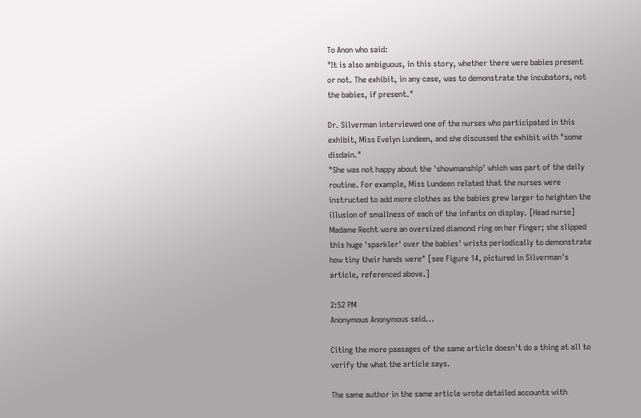To Anon who said:
"It is also ambiguous, in this story, whether there were babies present or not. The exhibit, in any case, was to demonstrate the incubators, not the babies, if present."

Dr. Silverman interviewed one of the nurses who participated in this exhibit, Miss Evelyn Lundeen, and she discussed the exhibit with "some disdain."
"She was not happy about the 'showmanship' which was part of the daily routine. For example, Miss Lundeen related that the nurses were instructed to add more clothes as the babies grew larger to heighten the illusion of smallness of each of the infants on display. [Head nurse] Madame Recht wore an oversized diamond ring on her finger; she slipped this huge 'sparkler' over the babies' wrists periodically to demonstrate how tiny their hands were" [see Figure 14, pictured in Silverman's article, referenced above.]

2:52 PM
Anonymous Anonymous said...

Citing the more paasages of the same article doesn't do a thing at all to verify the what the article says.

The same author in the same article wrote detailed accounts with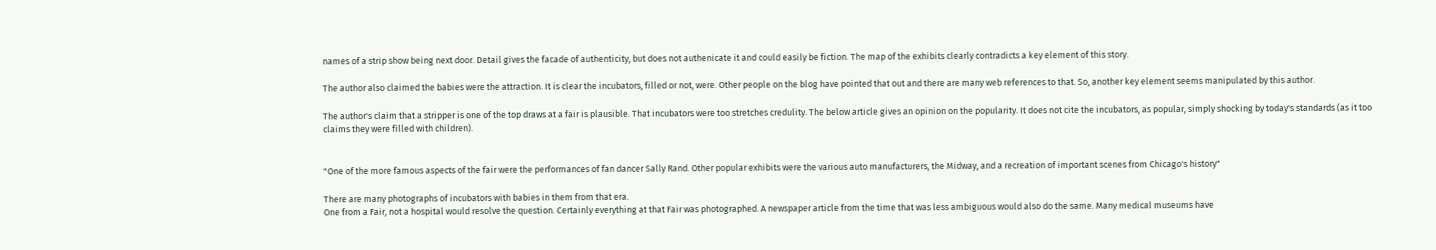names of a strip show being next door. Detail gives the facade of authenticity, but does not authenicate it and could easily be fiction. The map of the exhibits clearly contradicts a key element of this story.

The author also claimed the babies were the attraction. It is clear the incubators, filled or not, were. Other people on the blog have pointed that out and there are many web references to that. So, another key element seems manipulated by this author.

The author's claim that a stripper is one of the top draws at a fair is plausible. That incubators were too stretches credulity. The below article gives an opinion on the popularity. It does not cite the incubators, as popular, simply shocking by today's standards (as it too claims they were filled with children).


"One of the more famous aspects of the fair were the performances of fan dancer Sally Rand. Other popular exhibits were the various auto manufacturers, the Midway, and a recreation of important scenes from Chicago's history"

There are many photographs of incubators with babies in them from that era.
One from a Fair, not a hospital would resolve the question. Certainly everything at that Fair was photographed. A newspaper article from the time that was less ambiguous would also do the same. Many medical museums have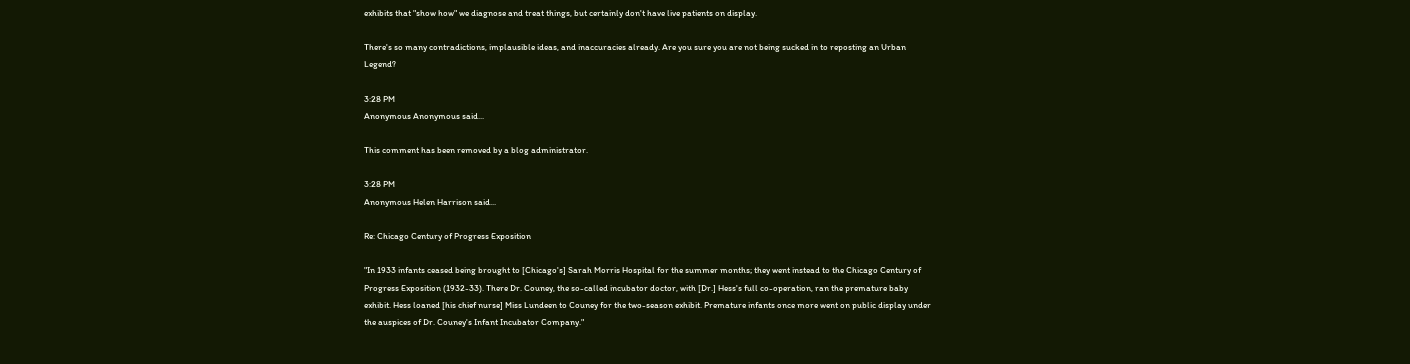exhibits that "show how" we diagnose and treat things, but certainly don't have live patients on display.

There's so many contradictions, implausible ideas, and inaccuracies already. Are you sure you are not being sucked in to reposting an Urban Legend?

3:28 PM
Anonymous Anonymous said...

This comment has been removed by a blog administrator.

3:28 PM
Anonymous Helen Harrison said...

Re: Chicago Century of Progress Exposition

"In 1933 infants ceased being brought to [Chicago's] Sarah Morris Hospital for the summer months; they went instead to the Chicago Century of Progress Exposition (1932-33). There Dr. Couney, the so-called incubator doctor, with [Dr.] Hess's full co-operation, ran the premature baby exhibit. Hess loaned [his chief nurse] Miss Lundeen to Couney for the two-season exhibit. Premature infants once more went on public display under the auspices of Dr. Couney's Infant Incubator Company."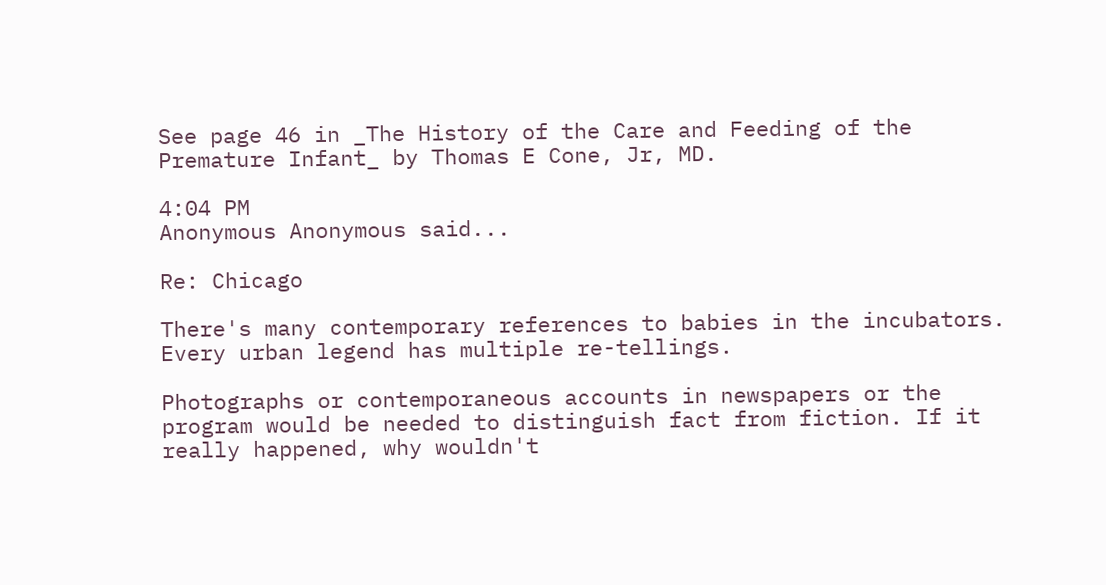See page 46 in _The History of the Care and Feeding of the Premature Infant_ by Thomas E Cone, Jr, MD.

4:04 PM
Anonymous Anonymous said...

Re: Chicago

There's many contemporary references to babies in the incubators. Every urban legend has multiple re-tellings.

Photographs or contemporaneous accounts in newspapers or the program would be needed to distinguish fact from fiction. If it really happened, why wouldn't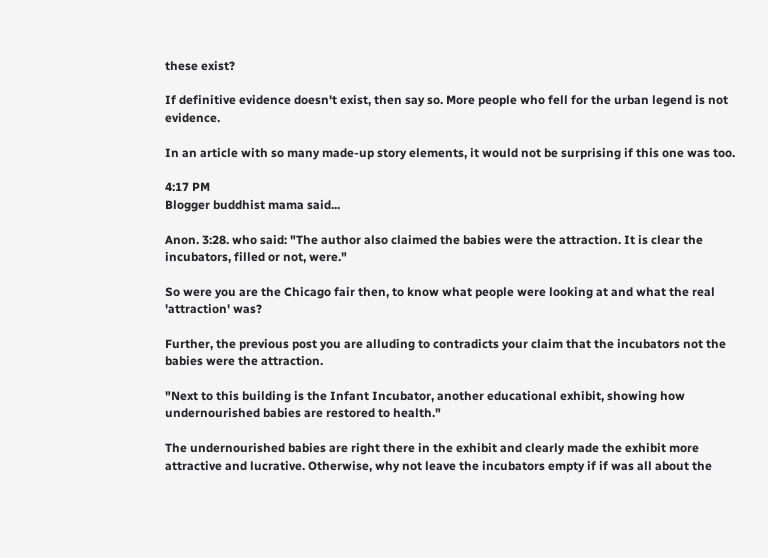these exist?

If definitive evidence doesn't exist, then say so. More people who fell for the urban legend is not evidence.

In an article with so many made-up story elements, it would not be surprising if this one was too.

4:17 PM
Blogger buddhist mama said...

Anon. 3:28. who said: "The author also claimed the babies were the attraction. It is clear the incubators, filled or not, were."

So were you are the Chicago fair then, to know what people were looking at and what the real 'attraction' was?

Further, the previous post you are alluding to contradicts your claim that the incubators not the babies were the attraction.

"Next to this building is the Infant Incubator, another educational exhibit, showing how undernourished babies are restored to health."

The undernourished babies are right there in the exhibit and clearly made the exhibit more attractive and lucrative. Otherwise, why not leave the incubators empty if if was all about the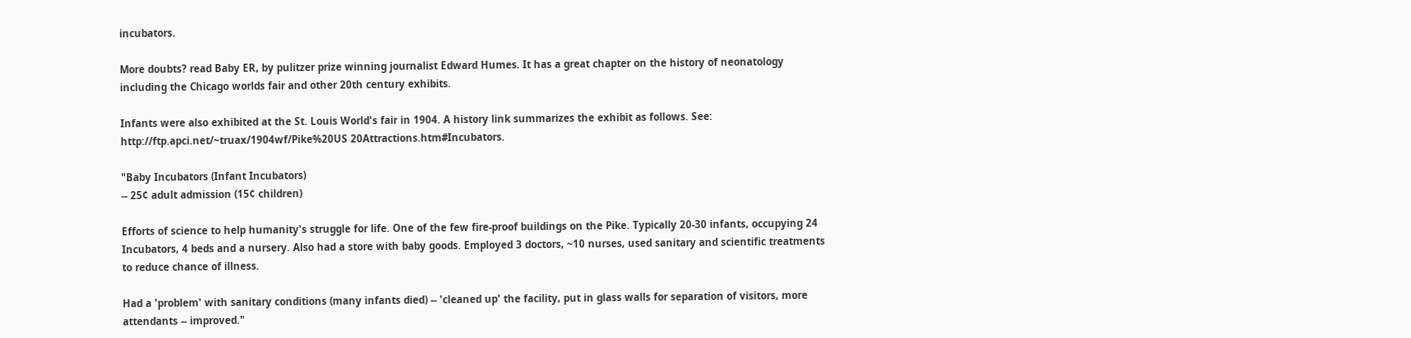incubators.

More doubts? read Baby ER, by pulitzer prize winning journalist Edward Humes. It has a great chapter on the history of neonatology including the Chicago worlds fair and other 20th century exhibits.

Infants were also exhibited at the St. Louis World's fair in 1904. A history link summarizes the exhibit as follows. See: http://ftp.apci.net/~truax/1904wf/Pike%20US 20Attractions.htm#Incubators.

"Baby Incubators (Infant Incubators)
-- 25¢ adult admission (15¢ children)

Efforts of science to help humanity's struggle for life. One of the few fire-proof buildings on the Pike. Typically 20-30 infants, occupying 24 Incubators, 4 beds and a nursery. Also had a store with baby goods. Employed 3 doctors, ~10 nurses, used sanitary and scientific treatments to reduce chance of illness.

Had a 'problem' with sanitary conditions (many infants died) -- 'cleaned up' the facility, put in glass walls for separation of visitors, more attendants -- improved."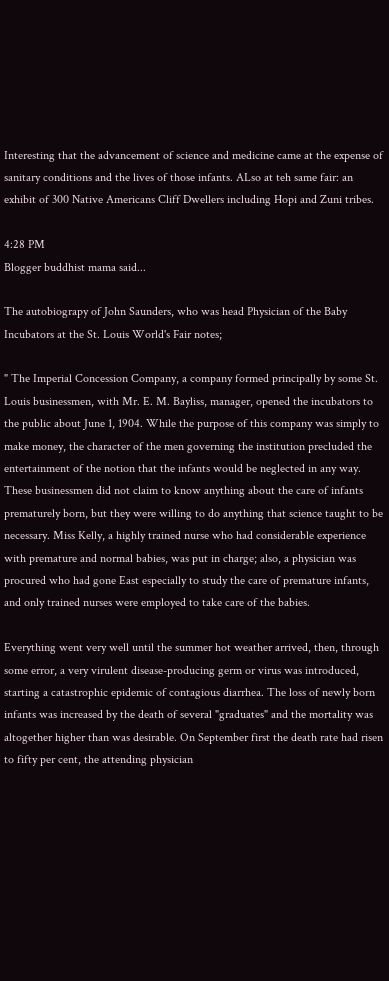Interesting that the advancement of science and medicine came at the expense of sanitary conditions and the lives of those infants. ALso at teh same fair: an exhibit of 300 Native Americans Cliff Dwellers including Hopi and Zuni tribes.

4:28 PM
Blogger buddhist mama said...

The autobiograpy of John Saunders, who was head Physician of the Baby Incubators at the St. Louis World's Fair notes;

" The Imperial Concession Company, a company formed principally by some St. Louis businessmen, with Mr. E. M. Bayliss, manager, opened the incubators to the public about June 1, 1904. While the purpose of this company was simply to make money, the character of the men governing the institution precluded the entertainment of the notion that the infants would be neglected in any way. These businessmen did not claim to know anything about the care of infants prematurely born, but they were willing to do anything that science taught to be necessary. Miss Kelly, a highly trained nurse who had considerable experience with premature and normal babies, was put in charge; also, a physician was procured who had gone East especially to study the care of premature infants, and only trained nurses were employed to take care of the babies.

Everything went very well until the summer hot weather arrived, then, through some error, a very virulent disease-producing germ or virus was introduced, starting a catastrophic epidemic of contagious diarrhea. The loss of newly born infants was increased by the death of several "graduates" and the mortality was altogether higher than was desirable. On September first the death rate had risen to fifty per cent, the attending physician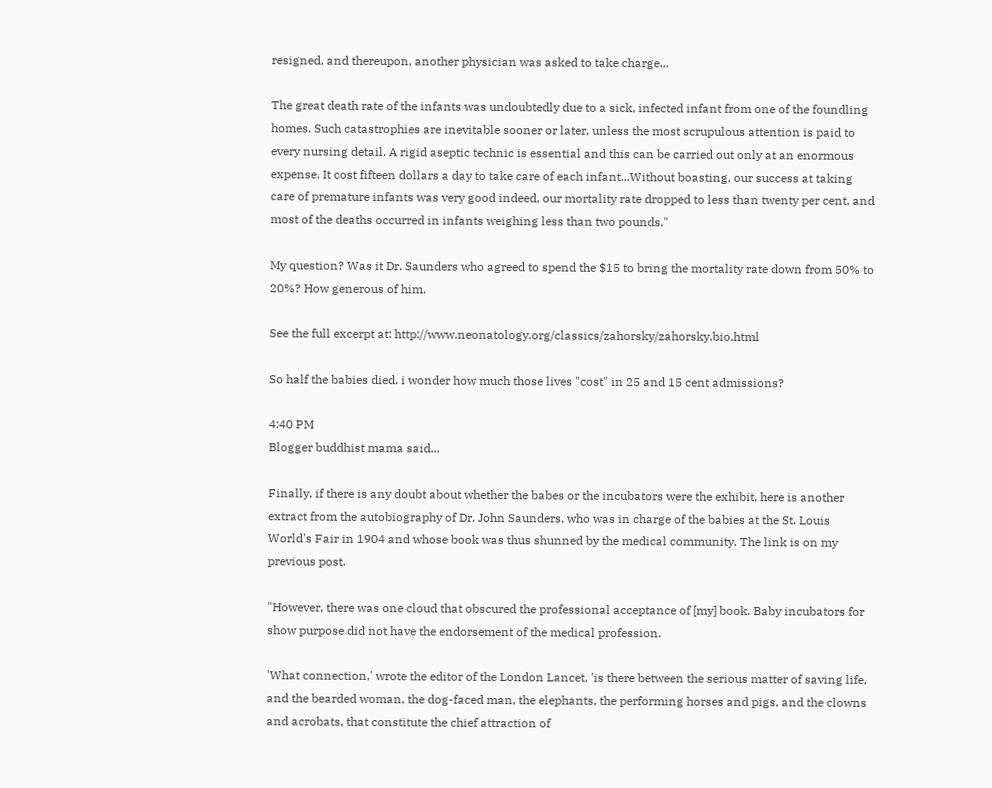resigned, and thereupon, another physician was asked to take charge...

The great death rate of the infants was undoubtedly due to a sick, infected infant from one of the foundling homes. Such catastrophies are inevitable sooner or later, unless the most scrupulous attention is paid to every nursing detail. A rigid aseptic technic is essential and this can be carried out only at an enormous expense. It cost fifteen dollars a day to take care of each infant...Without boasting, our success at taking care of premature infants was very good indeed, our mortality rate dropped to less than twenty per cent, and most of the deaths occurred in infants weighing less than two pounds."

My question? Was it Dr. Saunders who agreed to spend the $15 to bring the mortality rate down from 50% to 20%? How generous of him.

See the full excerpt at: http://www.neonatology.org/classics/zahorsky/zahorsky.bio.html

So half the babies died. i wonder how much those lives "cost" in 25 and 15 cent admissions?

4:40 PM
Blogger buddhist mama said...

Finally, if there is any doubt about whether the babes or the incubators were the exhibit, here is another extract from the autobiography of Dr. John Saunders, who was in charge of the babies at the St. Louis World's Fair in 1904 and whose book was thus shunned by the medical community. The link is on my previous post.

"However, there was one cloud that obscured the professional acceptance of [my] book. Baby incubators for show purpose did not have the endorsement of the medical profession.

'What connection,' wrote the editor of the London Lancet, 'is there between the serious matter of saving life, and the bearded woman, the dog-faced man, the elephants, the performing horses and pigs, and the clowns and acrobats, that constitute the chief attraction of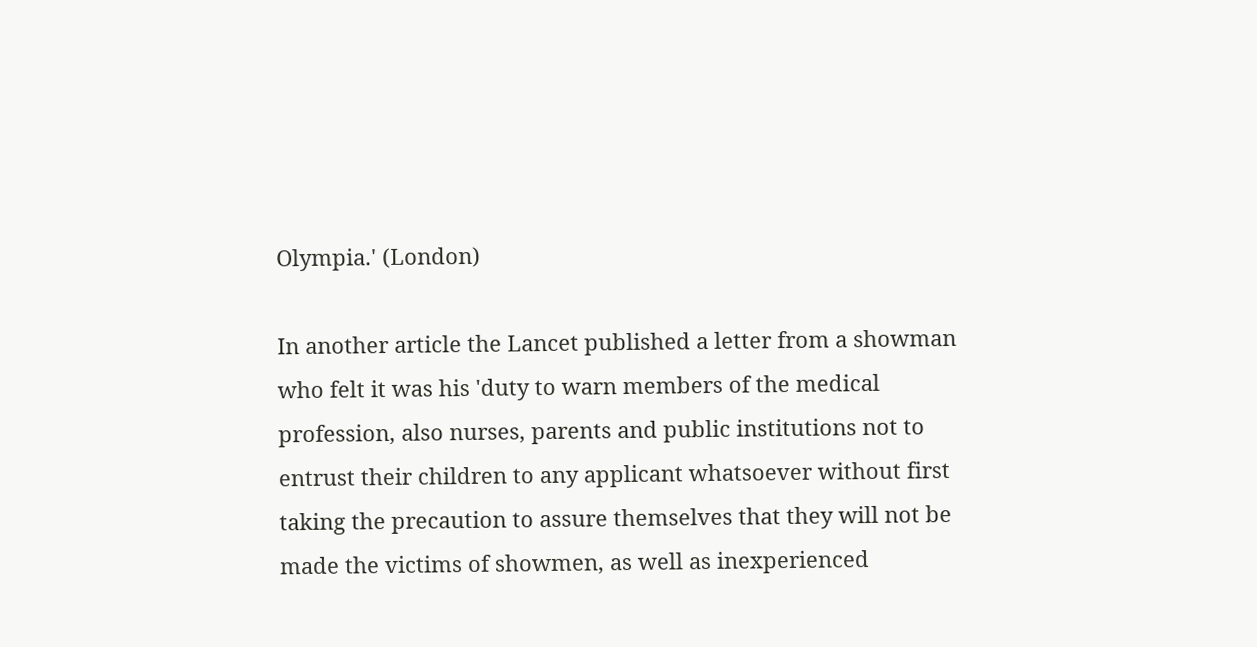Olympia.' (London)

In another article the Lancet published a letter from a showman who felt it was his 'duty to warn members of the medical profession, also nurses, parents and public institutions not to entrust their children to any applicant whatsoever without first taking the precaution to assure themselves that they will not be made the victims of showmen, as well as inexperienced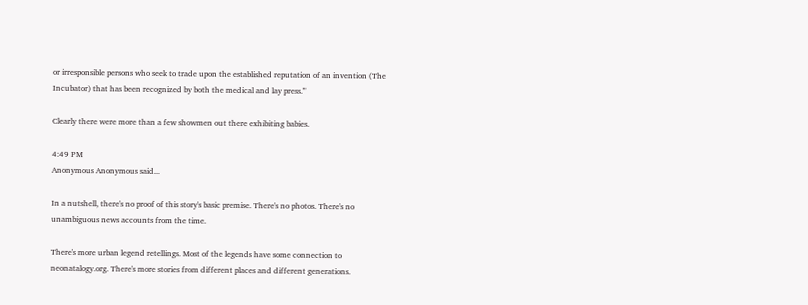or irresponsible persons who seek to trade upon the established reputation of an invention (The Incubator) that has been recognized by both the medical and lay press.'"

Clearly there were more than a few showmen out there exhibiting babies.

4:49 PM
Anonymous Anonymous said...

In a nutshell, there's no proof of this story's basic premise. There's no photos. There's no unambiguous news accounts from the time.

There's more urban legend retellings. Most of the legends have some connection to neonatalogy.org. There's more stories from different places and different generations.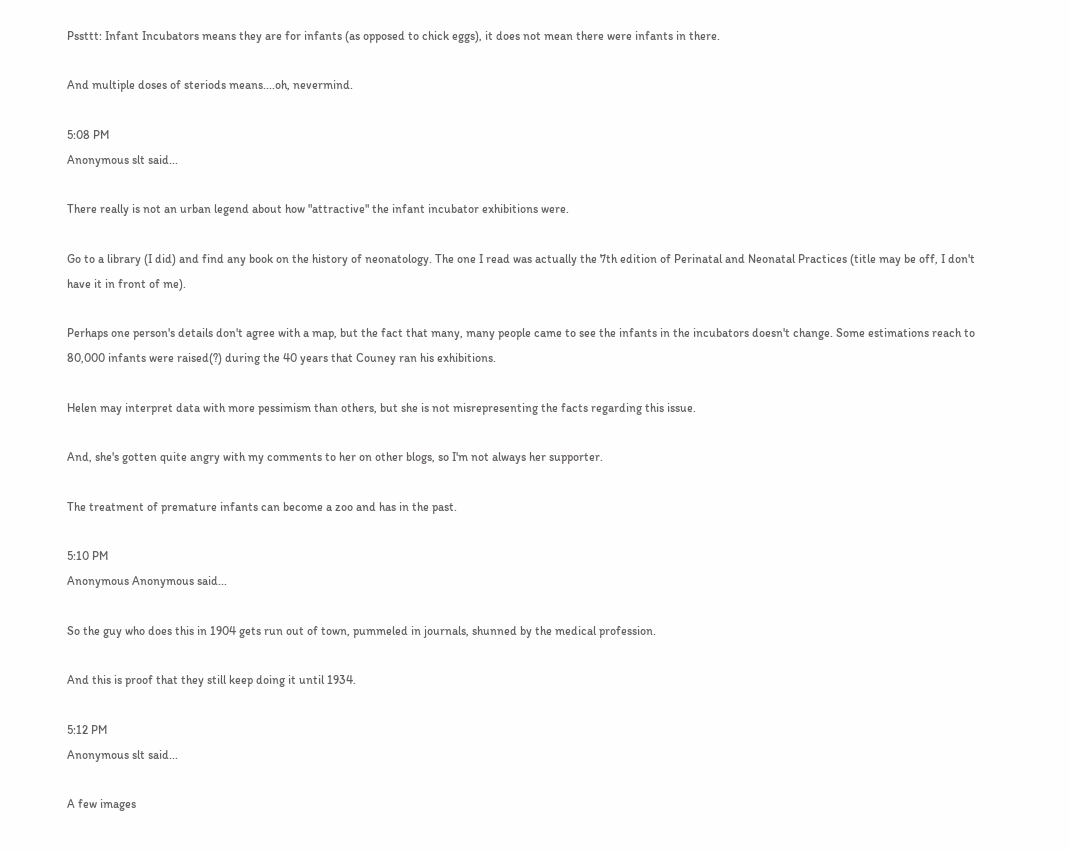Pssttt: Infant Incubators means they are for infants (as opposed to chick eggs), it does not mean there were infants in there.

And multiple doses of steriods means....oh, nevermind.

5:08 PM
Anonymous slt said...

There really is not an urban legend about how "attractive" the infant incubator exhibitions were.

Go to a library (I did) and find any book on the history of neonatology. The one I read was actually the 7th edition of Perinatal and Neonatal Practices (title may be off, I don't have it in front of me).

Perhaps one person's details don't agree with a map, but the fact that many, many people came to see the infants in the incubators doesn't change. Some estimations reach to 80,000 infants were raised(?) during the 40 years that Couney ran his exhibitions.

Helen may interpret data with more pessimism than others, but she is not misrepresenting the facts regarding this issue.

And, she's gotten quite angry with my comments to her on other blogs, so I'm not always her supporter.

The treatment of premature infants can become a zoo and has in the past.

5:10 PM
Anonymous Anonymous said...

So the guy who does this in 1904 gets run out of town, pummeled in journals, shunned by the medical profession.

And this is proof that they still keep doing it until 1934.

5:12 PM
Anonymous slt said...

A few images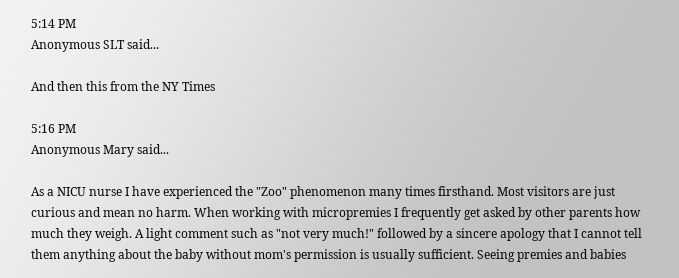5:14 PM
Anonymous SLT said...

And then this from the NY Times

5:16 PM
Anonymous Mary said...

As a NICU nurse I have experienced the "Zoo" phenomenon many times firsthand. Most visitors are just curious and mean no harm. When working with micropremies I frequently get asked by other parents how much they weigh. A light comment such as "not very much!" followed by a sincere apology that I cannot tell them anything about the baby without mom's permission is usually sufficient. Seeing premies and babies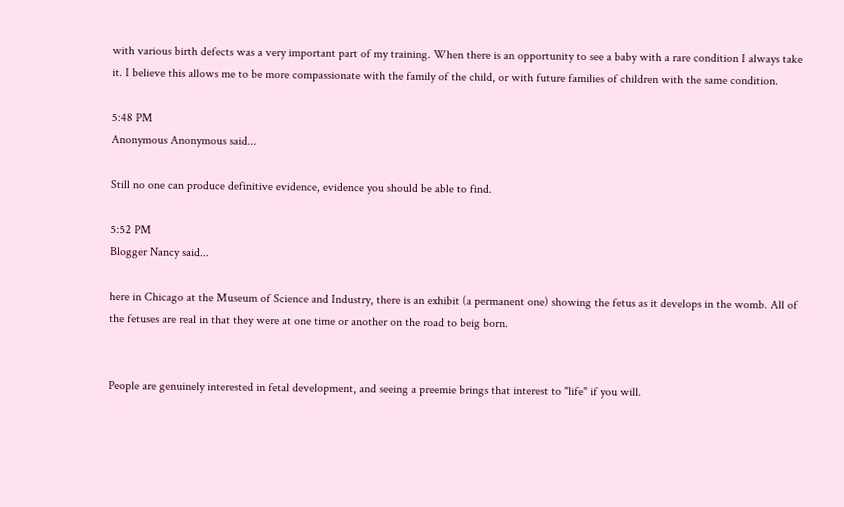with various birth defects was a very important part of my training. When there is an opportunity to see a baby with a rare condition I always take it. I believe this allows me to be more compassionate with the family of the child, or with future families of children with the same condition.

5:48 PM
Anonymous Anonymous said...

Still no one can produce definitive evidence, evidence you should be able to find.

5:52 PM
Blogger Nancy said...

here in Chicago at the Museum of Science and Industry, there is an exhibit (a permanent one) showing the fetus as it develops in the womb. All of the fetuses are real in that they were at one time or another on the road to beig born.


People are genuinely interested in fetal development, and seeing a preemie brings that interest to "life" if you will.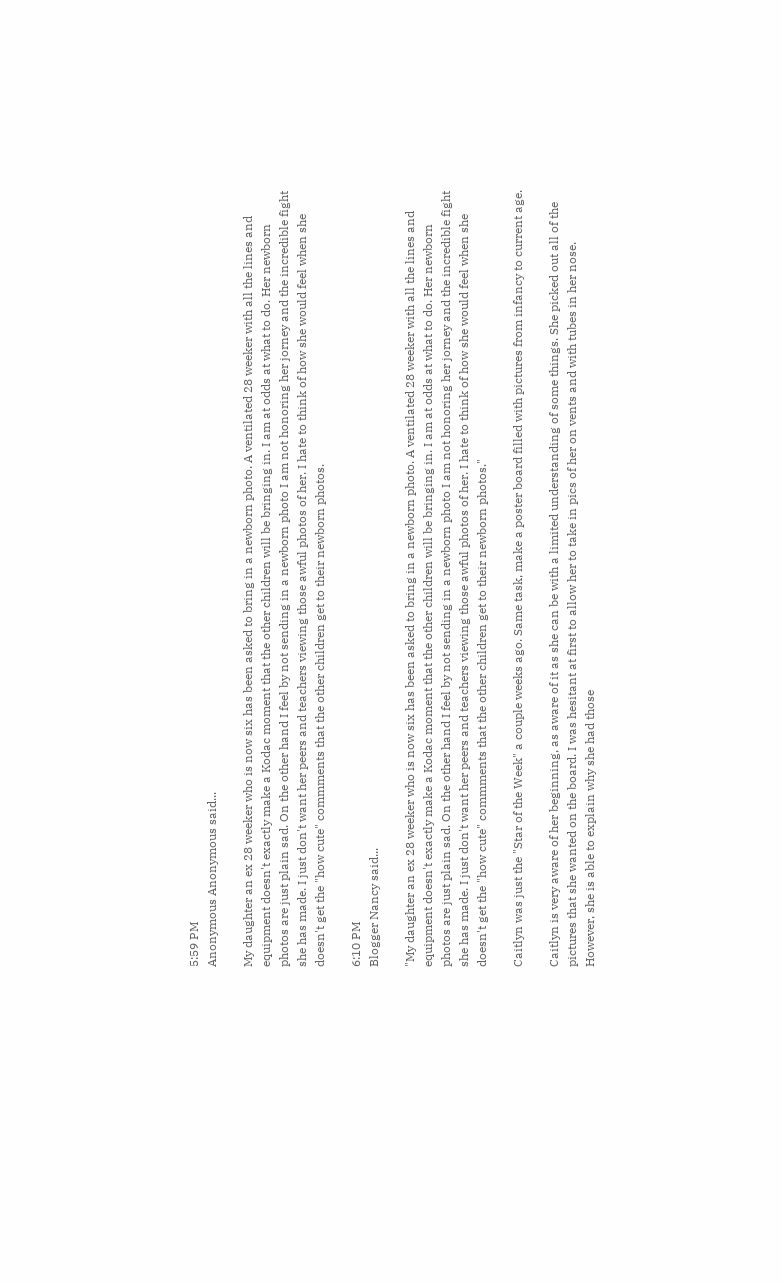5:59 PM
Anonymous Anonymous said...

My daughter an ex 28 weeker who is now six has been asked to bring in a newborn photo. A ventilated 28 weeker with all the lines and equipment doesn't exactly make a Kodac moment that the other children will be bringing in. I am at odds at what to do. Her newborn photos are just plain sad. On the other hand I feel by not sending in a newborn photo I am not honoring her jorney and the incredible fight she has made. I just don't want her peers and teachers viewing those awful photos of her. I hate to think of how she would feel when she doesn't get the "how cute" commments that the other children get to their newborn photos.

6:10 PM
Blogger Nancy said...

"My daughter an ex 28 weeker who is now six has been asked to bring in a newborn photo. A ventilated 28 weeker with all the lines and equipment doesn't exactly make a Kodac moment that the other children will be bringing in. I am at odds at what to do. Her newborn photos are just plain sad. On the other hand I feel by not sending in a newborn photo I am not honoring her jorney and the incredible fight she has made. I just don't want her peers and teachers viewing those awful photos of her. I hate to think of how she would feel when she doesn't get the "how cute" commments that the other children get to their newborn photos."

Caitlyn was just the "Star of the Week" a couple weeks ago. Same task, make a poster board filled with pictures from infancy to current age.

Caitlyn is very aware of her beginning, as aware of it as she can be with a limited understanding of some things. She picked out all of the pictures that she wanted on the board. I was hesitant at first to allow her to take in pics of her on vents and with tubes in her nose. However, she is able to explain why she had those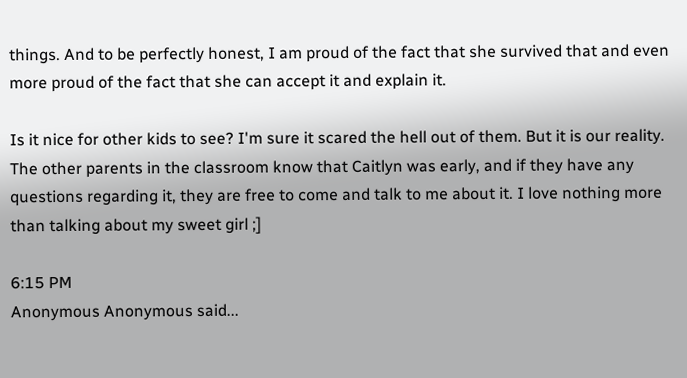things. And to be perfectly honest, I am proud of the fact that she survived that and even more proud of the fact that she can accept it and explain it.

Is it nice for other kids to see? I'm sure it scared the hell out of them. But it is our reality. The other parents in the classroom know that Caitlyn was early, and if they have any questions regarding it, they are free to come and talk to me about it. I love nothing more than talking about my sweet girl ;]

6:15 PM
Anonymous Anonymous said...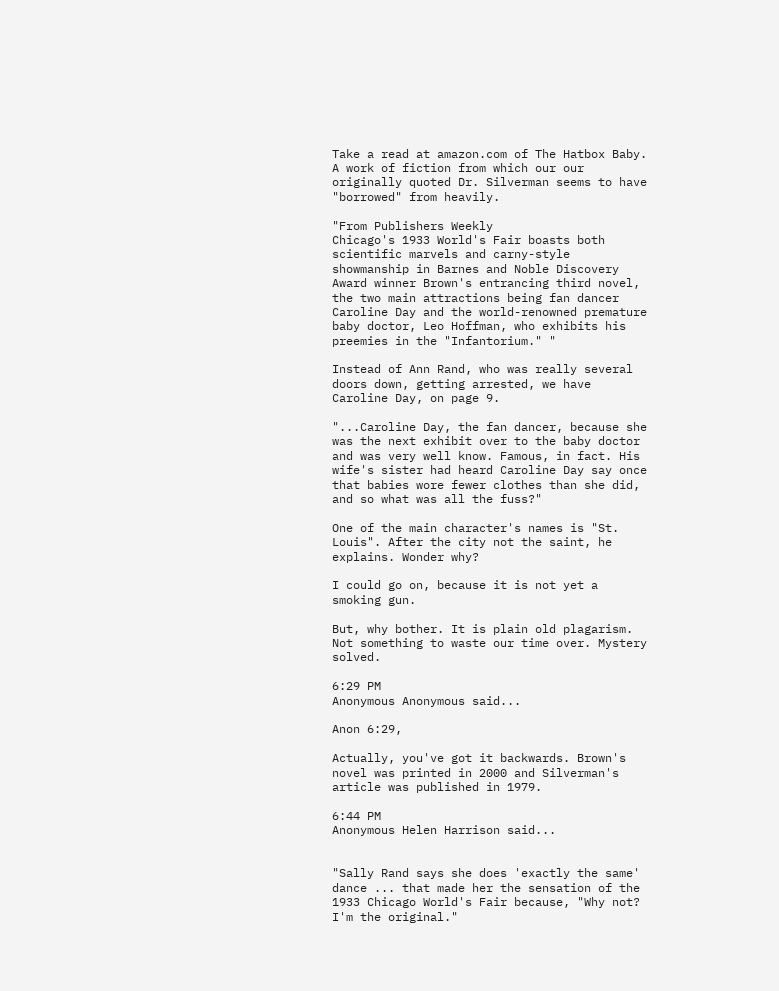Take a read at amazon.com of The Hatbox Baby. A work of fiction from which our our originally quoted Dr. Silverman seems to have "borrowed" from heavily.

"From Publishers Weekly
Chicago's 1933 World's Fair boasts both scientific marvels and carny-style showmanship in Barnes and Noble Discovery Award winner Brown's entrancing third novel, the two main attractions being fan dancer Caroline Day and the world-renowned premature baby doctor, Leo Hoffman, who exhibits his preemies in the "Infantorium." "

Instead of Ann Rand, who was really several doors down, getting arrested, we have Caroline Day, on page 9.

"...Caroline Day, the fan dancer, because she was the next exhibit over to the baby doctor and was very well know. Famous, in fact. His wife's sister had heard Caroline Day say once that babies wore fewer clothes than she did, and so what was all the fuss?"

One of the main character's names is "St. Louis". After the city not the saint, he explains. Wonder why?

I could go on, because it is not yet a smoking gun.

But, why bother. It is plain old plagarism. Not something to waste our time over. Mystery solved.

6:29 PM
Anonymous Anonymous said...

Anon 6:29,

Actually, you've got it backwards. Brown's novel was printed in 2000 and Silverman's article was published in 1979.

6:44 PM
Anonymous Helen Harrison said...


"Sally Rand says she does 'exactly the same' dance ... that made her the sensation of the 1933 Chicago World's Fair because, "Why not? I'm the original."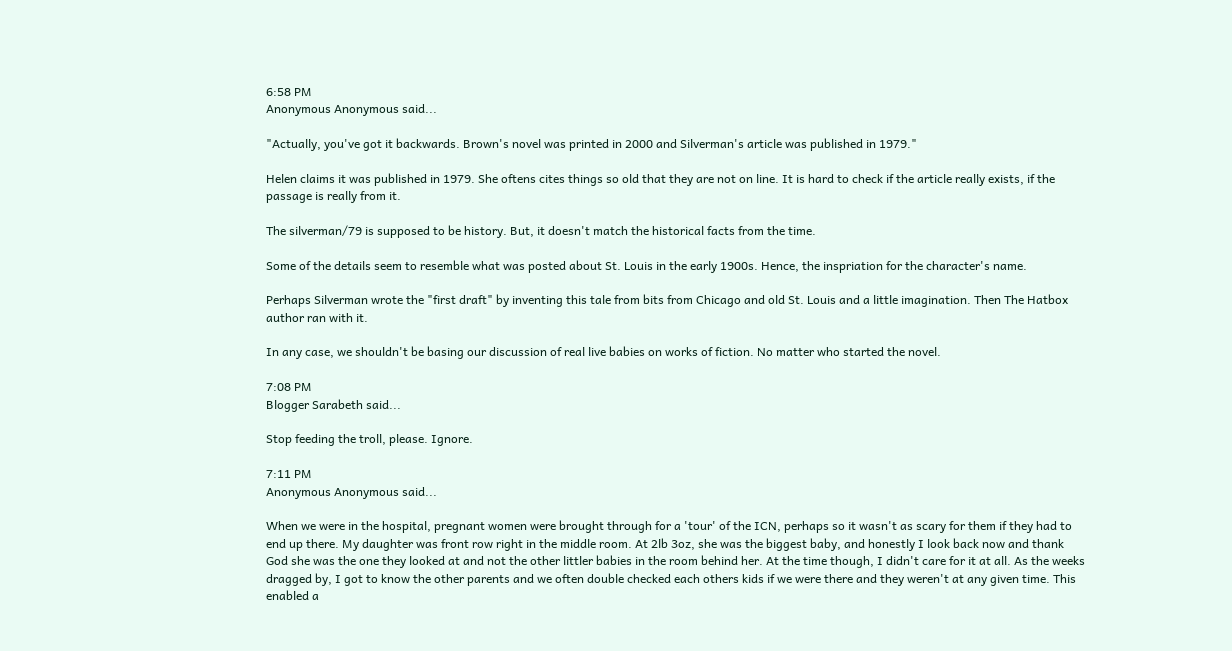6:58 PM
Anonymous Anonymous said...

"Actually, you've got it backwards. Brown's novel was printed in 2000 and Silverman's article was published in 1979."

Helen claims it was published in 1979. She oftens cites things so old that they are not on line. It is hard to check if the article really exists, if the passage is really from it.

The silverman/79 is supposed to be history. But, it doesn't match the historical facts from the time.

Some of the details seem to resemble what was posted about St. Louis in the early 1900s. Hence, the inspriation for the character's name.

Perhaps Silverman wrote the "first draft" by inventing this tale from bits from Chicago and old St. Louis and a little imagination. Then The Hatbox author ran with it.

In any case, we shouldn't be basing our discussion of real live babies on works of fiction. No matter who started the novel.

7:08 PM
Blogger Sarabeth said...

Stop feeding the troll, please. Ignore.

7:11 PM
Anonymous Anonymous said...

When we were in the hospital, pregnant women were brought through for a 'tour' of the ICN, perhaps so it wasn't as scary for them if they had to end up there. My daughter was front row right in the middle room. At 2lb 3oz, she was the biggest baby, and honestly I look back now and thank God she was the one they looked at and not the other littler babies in the room behind her. At the time though, I didn't care for it at all. As the weeks dragged by, I got to know the other parents and we often double checked each others kids if we were there and they weren't at any given time. This enabled a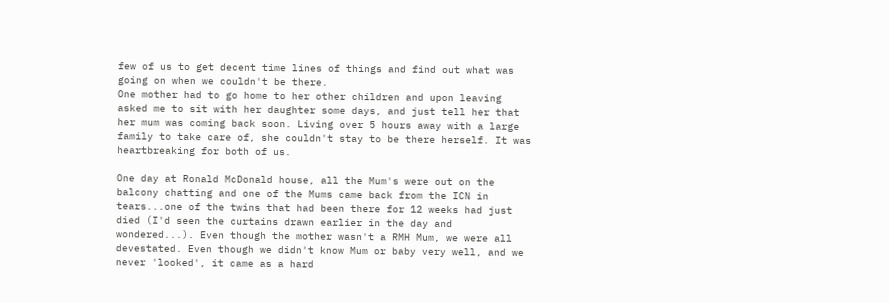few of us to get decent time lines of things and find out what was going on when we couldn't be there.
One mother had to go home to her other children and upon leaving asked me to sit with her daughter some days, and just tell her that her mum was coming back soon. Living over 5 hours away with a large family to take care of, she couldn't stay to be there herself. It was heartbreaking for both of us.

One day at Ronald McDonald house, all the Mum's were out on the balcony chatting and one of the Mums came back from the ICN in tears...one of the twins that had been there for 12 weeks had just died (I'd seen the curtains drawn earlier in the day and wondered...). Even though the mother wasn't a RMH Mum, we were all devestated. Even though we didn't know Mum or baby very well, and we never 'looked', it came as a hard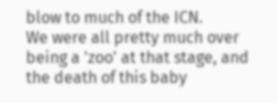blow to much of the ICN.
We were all pretty much over being a 'zoo' at that stage, and the death of this baby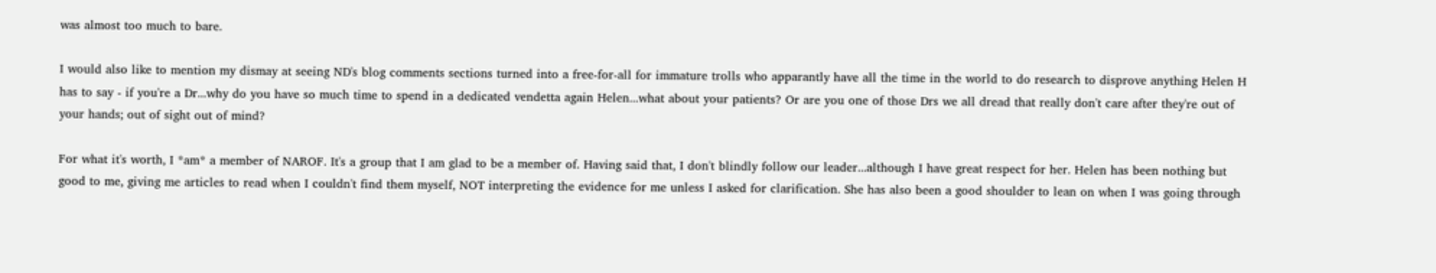was almost too much to bare.

I would also like to mention my dismay at seeing ND's blog comments sections turned into a free-for-all for immature trolls who apparantly have all the time in the world to do research to disprove anything Helen H has to say - if you're a Dr...why do you have so much time to spend in a dedicated vendetta again Helen...what about your patients? Or are you one of those Drs we all dread that really don't care after they're out of your hands; out of sight out of mind?

For what it's worth, I *am* a member of NAROF. It's a group that I am glad to be a member of. Having said that, I don't blindly follow our leader...although I have great respect for her. Helen has been nothing but good to me, giving me articles to read when I couldn't find them myself, NOT interpreting the evidence for me unless I asked for clarification. She has also been a good shoulder to lean on when I was going through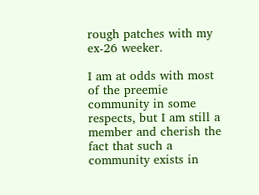rough patches with my ex-26 weeker.

I am at odds with most of the preemie community in some respects, but I am still a member and cherish the fact that such a community exists in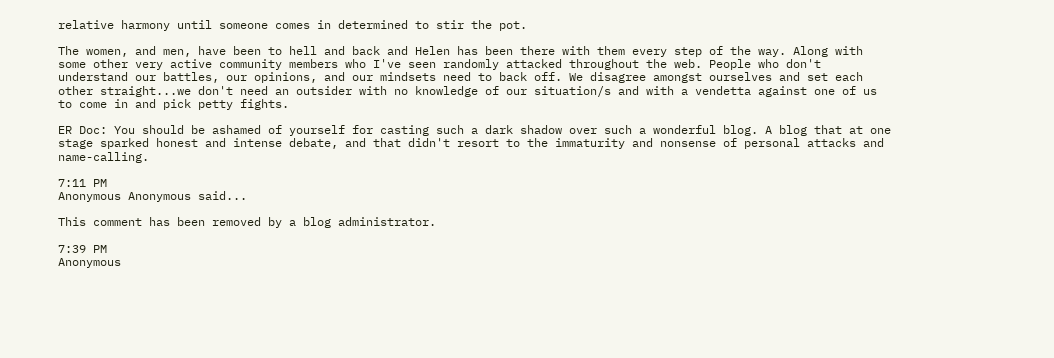relative harmony until someone comes in determined to stir the pot.

The women, and men, have been to hell and back and Helen has been there with them every step of the way. Along with some other very active community members who I've seen randomly attacked throughout the web. People who don't understand our battles, our opinions, and our mindsets need to back off. We disagree amongst ourselves and set each other straight...we don't need an outsider with no knowledge of our situation/s and with a vendetta against one of us to come in and pick petty fights.

ER Doc: You should be ashamed of yourself for casting such a dark shadow over such a wonderful blog. A blog that at one stage sparked honest and intense debate, and that didn't resort to the immaturity and nonsense of personal attacks and name-calling.

7:11 PM
Anonymous Anonymous said...

This comment has been removed by a blog administrator.

7:39 PM
Anonymous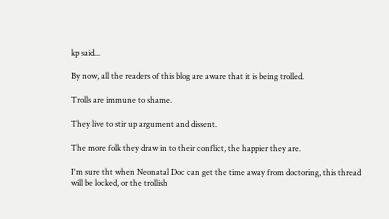kp said...

By now, all the readers of this blog are aware that it is being trolled.

Trolls are immune to shame.

They live to stir up argument and dissent.

The more folk they draw in to their conflict, the happier they are.

I'm sure tht when Neonatal Doc can get the time away from doctoring, this thread will be locked, or the trollish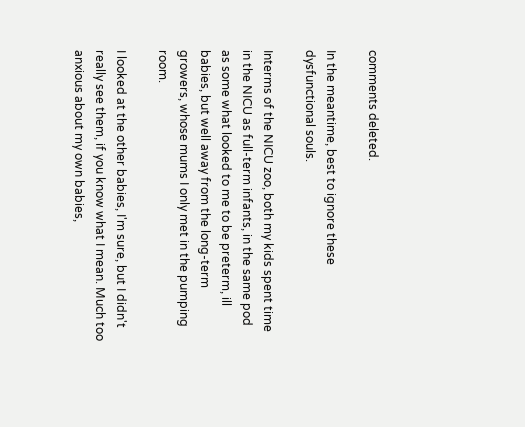comments deleted.

In the meantime, best to ignore these dysfunctional souls.

Interms of the NICU zoo, both my kids spent time in the NICU as full-term infants, in the same pod as some what looked to me to be preterm, ill babies, but well away from the long-term growers, whose mums I only met in the pumping room.

I looked at the other babies, I'm sure, but I didn't really see them, if you know what I mean. Much too anxious about my own babies,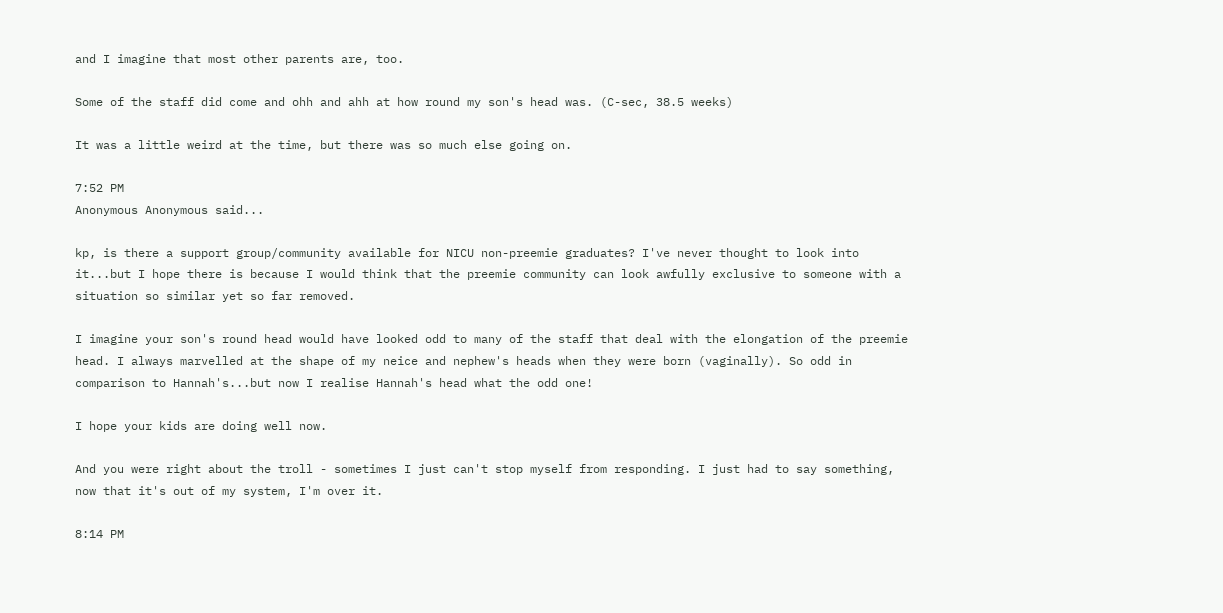and I imagine that most other parents are, too.

Some of the staff did come and ohh and ahh at how round my son's head was. (C-sec, 38.5 weeks)

It was a little weird at the time, but there was so much else going on.

7:52 PM
Anonymous Anonymous said...

kp, is there a support group/community available for NICU non-preemie graduates? I've never thought to look into it...but I hope there is because I would think that the preemie community can look awfully exclusive to someone with a situation so similar yet so far removed.

I imagine your son's round head would have looked odd to many of the staff that deal with the elongation of the preemie head. I always marvelled at the shape of my neice and nephew's heads when they were born (vaginally). So odd in comparison to Hannah's...but now I realise Hannah's head what the odd one!

I hope your kids are doing well now.

And you were right about the troll - sometimes I just can't stop myself from responding. I just had to say something, now that it's out of my system, I'm over it.

8:14 PM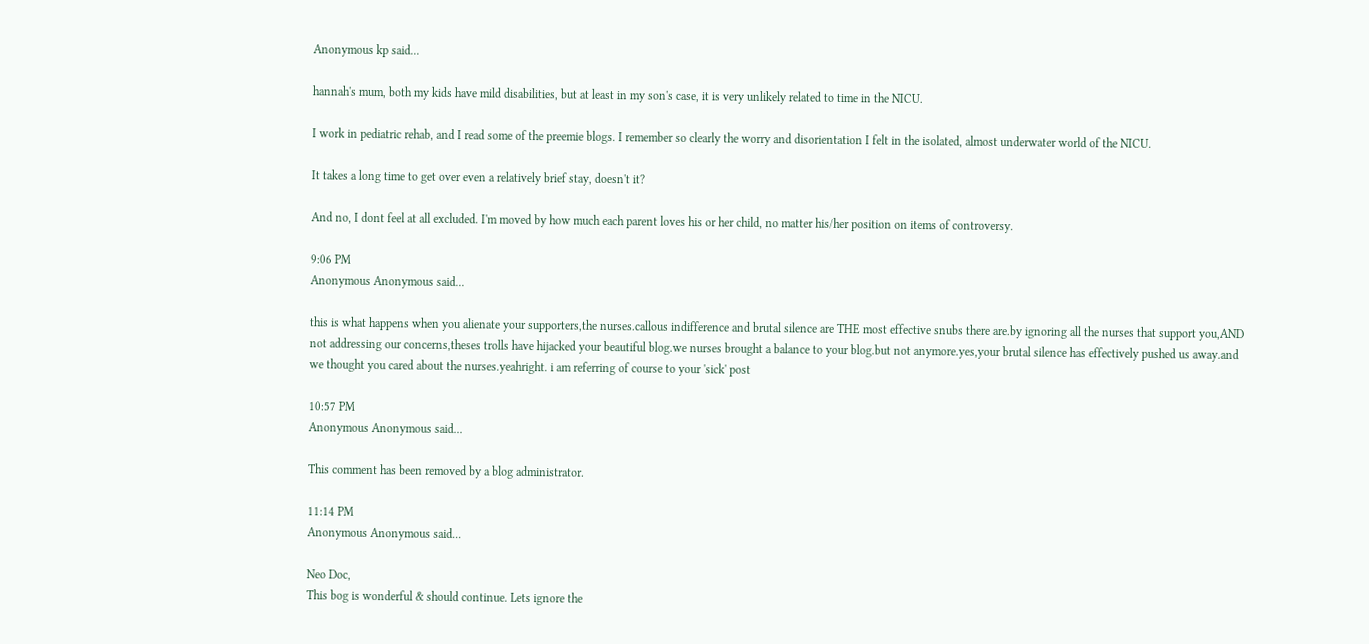Anonymous kp said...

hannah's mum, both my kids have mild disabilities, but at least in my son's case, it is very unlikely related to time in the NICU.

I work in pediatric rehab, and I read some of the preemie blogs. I remember so clearly the worry and disorientation I felt in the isolated, almost underwater world of the NICU.

It takes a long time to get over even a relatively brief stay, doesn't it?

And no, I dont feel at all excluded. I'm moved by how much each parent loves his or her child, no matter his/her position on items of controversy.

9:06 PM
Anonymous Anonymous said...

this is what happens when you alienate your supporters,the nurses.callous indifference and brutal silence are THE most effective snubs there are.by ignoring all the nurses that support you,AND not addressing our concerns,theses trolls have hijacked your beautiful blog.we nurses brought a balance to your blog.but not anymore.yes,your brutal silence has effectively pushed us away.and we thought you cared about the nurses.yeahright. i am referring of course to your 'sick' post

10:57 PM
Anonymous Anonymous said...

This comment has been removed by a blog administrator.

11:14 PM
Anonymous Anonymous said...

Neo Doc,
This bog is wonderful & should continue. Lets ignore the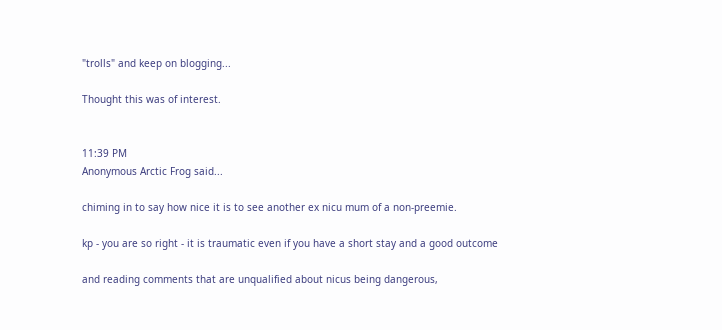"trolls" and keep on blogging...

Thought this was of interest.


11:39 PM
Anonymous Arctic Frog said...

chiming in to say how nice it is to see another ex nicu mum of a non-preemie.

kp - you are so right - it is traumatic even if you have a short stay and a good outcome

and reading comments that are unqualified about nicus being dangerous,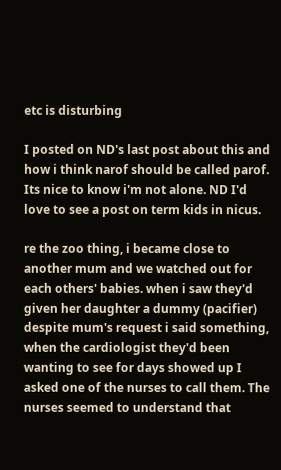etc is disturbing

I posted on ND's last post about this and how i think narof should be called parof. Its nice to know i'm not alone. ND I'd love to see a post on term kids in nicus.

re the zoo thing, i became close to another mum and we watched out for each others' babies. when i saw they'd given her daughter a dummy (pacifier) despite mum's request i said something, when the cardiologist they'd been wanting to see for days showed up I asked one of the nurses to call them. The nurses seemed to understand that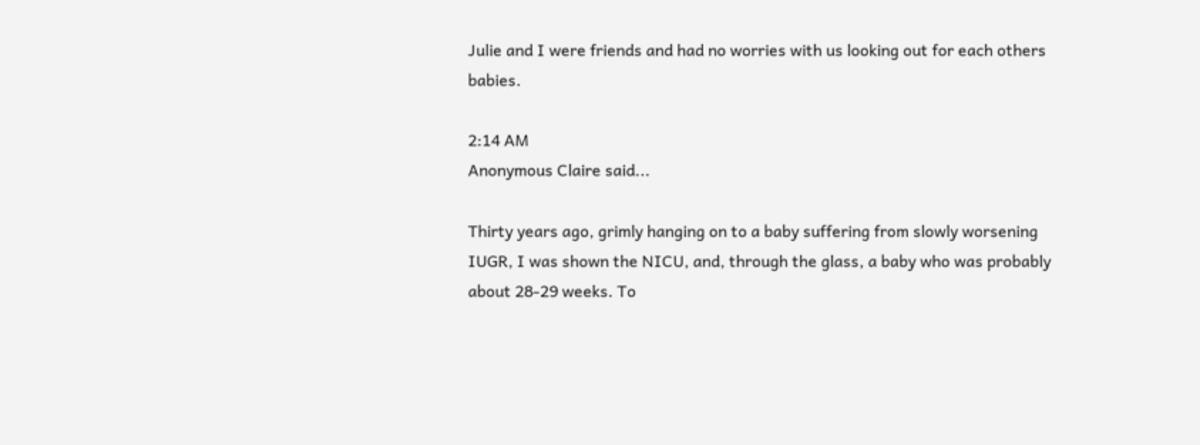Julie and I were friends and had no worries with us looking out for each others babies.

2:14 AM
Anonymous Claire said...

Thirty years ago, grimly hanging on to a baby suffering from slowly worsening IUGR, I was shown the NICU, and, through the glass, a baby who was probably about 28-29 weeks. To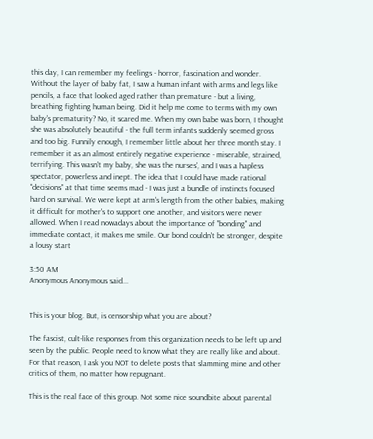this day, I can remember my feelings - horror, fascination and wonder. Without the layer of baby fat, I saw a human infant with arms and legs like pencils, a face that looked aged rather than premature - but a living, breathing fighting human being. Did it help me come to terms with my own baby's prematurity? No, it scared me. When my own babe was born, I thought she was absolutely beautiful - the full term infants suddenly seemed gross and too big. Funnily enough, I remember little about her three month stay. I remember it as an almost entirely negative experience - miserable, strained, terrifying. This wasn't my baby, she was the nurses', and I was a hapless spectator, powerless and inept. The idea that I could have made rational "decisions" at that time seems mad - I was just a bundle of instincts focused hard on survival. We were kept at arm's length from the other babies, making it difficult for mother's to support one another, and visitors were never allowed. When I read nowadays about the importance of "bonding" and immediate contact, it makes me smile. Our bond couldn't be stronger, despite a lousy start

3:50 AM
Anonymous Anonymous said...


This is your blog. But, is censorship what you are about?

The fascist, cult-like responses from this organization needs to be left up and seen by the public. People need to know what they are really like and about. For that reason, I ask you NOT to delete posts that slamming mine and other critics of them, no matter how repugnant.

This is the real face of this group. Not some nice soundbite about parental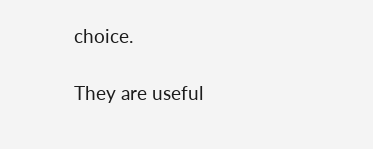choice.

They are useful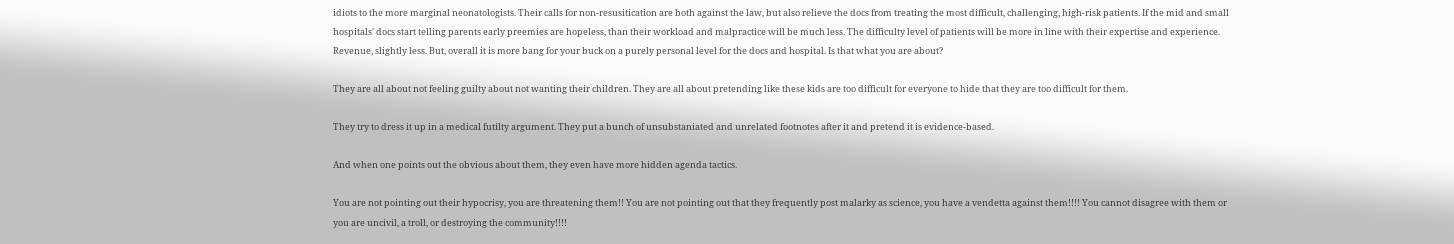idiots to the more marginal neonatologists. Their calls for non-resusitication are both against the law, but also relieve the docs from treating the most difficult, challenging, high-risk patients. If the mid and small hospitals' docs start telling parents early preemies are hopeless, than their workload and malpractice will be much less. The difficulty level of patients will be more in line with their expertise and experience. Revenue, slightly less. But, overall it is more bang for your buck on a purely personal level for the docs and hospital. Is that what you are about?

They are all about not feeling guilty about not wanting their children. They are all about pretending like these kids are too difficult for everyone to hide that they are too difficult for them.

They try to dress it up in a medical futilty argument. They put a bunch of unsubstaniated and unrelated footnotes after it and pretend it is evidence-based.

And when one points out the obvious about them, they even have more hidden agenda tactics.

You are not pointing out their hypocrisy, you are threatening them!! You are not pointing out that they frequently post malarky as science, you have a vendetta against them!!!! You cannot disagree with them or you are uncivil, a troll, or destroying the community!!!!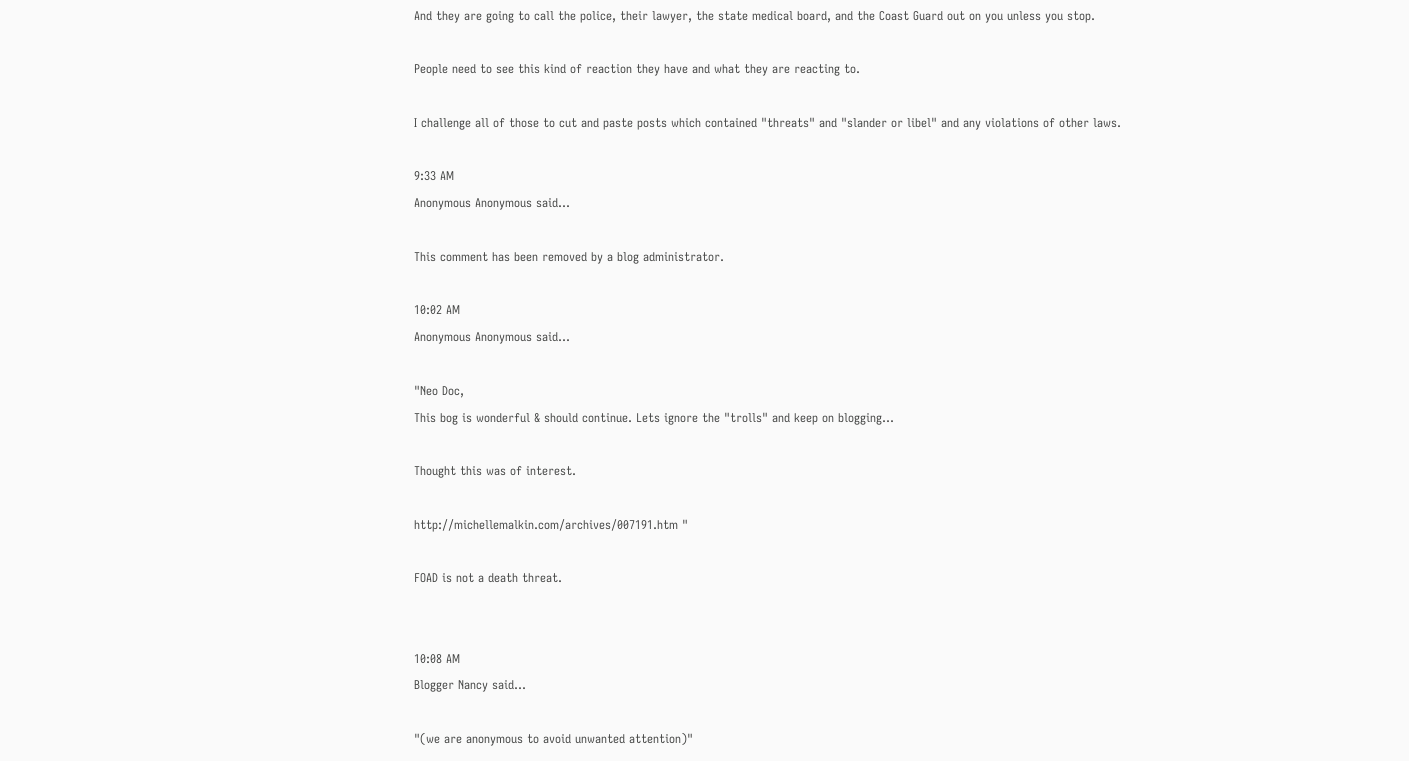And they are going to call the police, their lawyer, the state medical board, and the Coast Guard out on you unless you stop.

People need to see this kind of reaction they have and what they are reacting to.

I challenge all of those to cut and paste posts which contained "threats" and "slander or libel" and any violations of other laws.

9:33 AM
Anonymous Anonymous said...

This comment has been removed by a blog administrator.

10:02 AM
Anonymous Anonymous said...

"Neo Doc,
This bog is wonderful & should continue. Lets ignore the "trolls" and keep on blogging...

Thought this was of interest.

http://michellemalkin.com/archives/007191.htm "

FOAD is not a death threat.


10:08 AM
Blogger Nancy said...

"(we are anonymous to avoid unwanted attention)"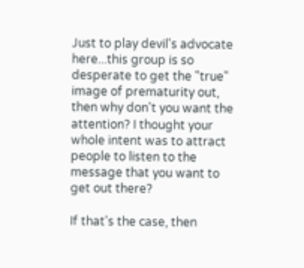Just to play devil's advocate here...this group is so desperate to get the "true" image of prematurity out, then why don't you want the attention? I thought your whole intent was to attract people to listen to the message that you want to get out there?

If that's the case, then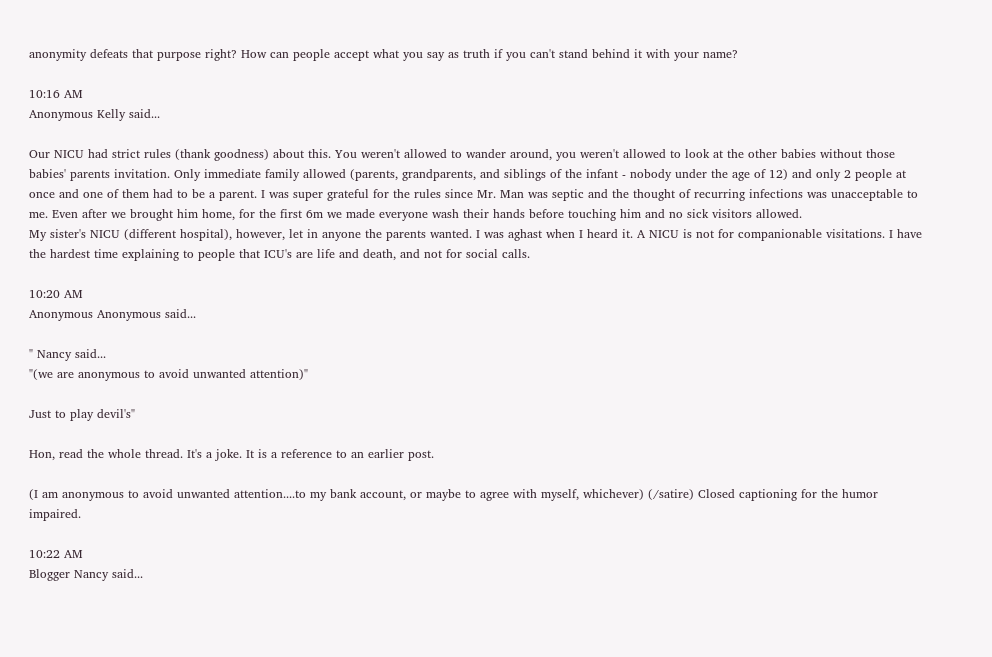anonymity defeats that purpose right? How can people accept what you say as truth if you can't stand behind it with your name?

10:16 AM
Anonymous Kelly said...

Our NICU had strict rules (thank goodness) about this. You weren't allowed to wander around, you weren't allowed to look at the other babies without those babies' parents invitation. Only immediate family allowed (parents, grandparents, and siblings of the infant - nobody under the age of 12) and only 2 people at once and one of them had to be a parent. I was super grateful for the rules since Mr. Man was septic and the thought of recurring infections was unacceptable to me. Even after we brought him home, for the first 6m we made everyone wash their hands before touching him and no sick visitors allowed.
My sister's NICU (different hospital), however, let in anyone the parents wanted. I was aghast when I heard it. A NICU is not for companionable visitations. I have the hardest time explaining to people that ICU's are life and death, and not for social calls.

10:20 AM
Anonymous Anonymous said...

" Nancy said...
"(we are anonymous to avoid unwanted attention)"

Just to play devil's"

Hon, read the whole thread. It's a joke. It is a reference to an earlier post.

(I am anonymous to avoid unwanted attention....to my bank account, or maybe to agree with myself, whichever) (/satire) Closed captioning for the humor impaired.

10:22 AM
Blogger Nancy said...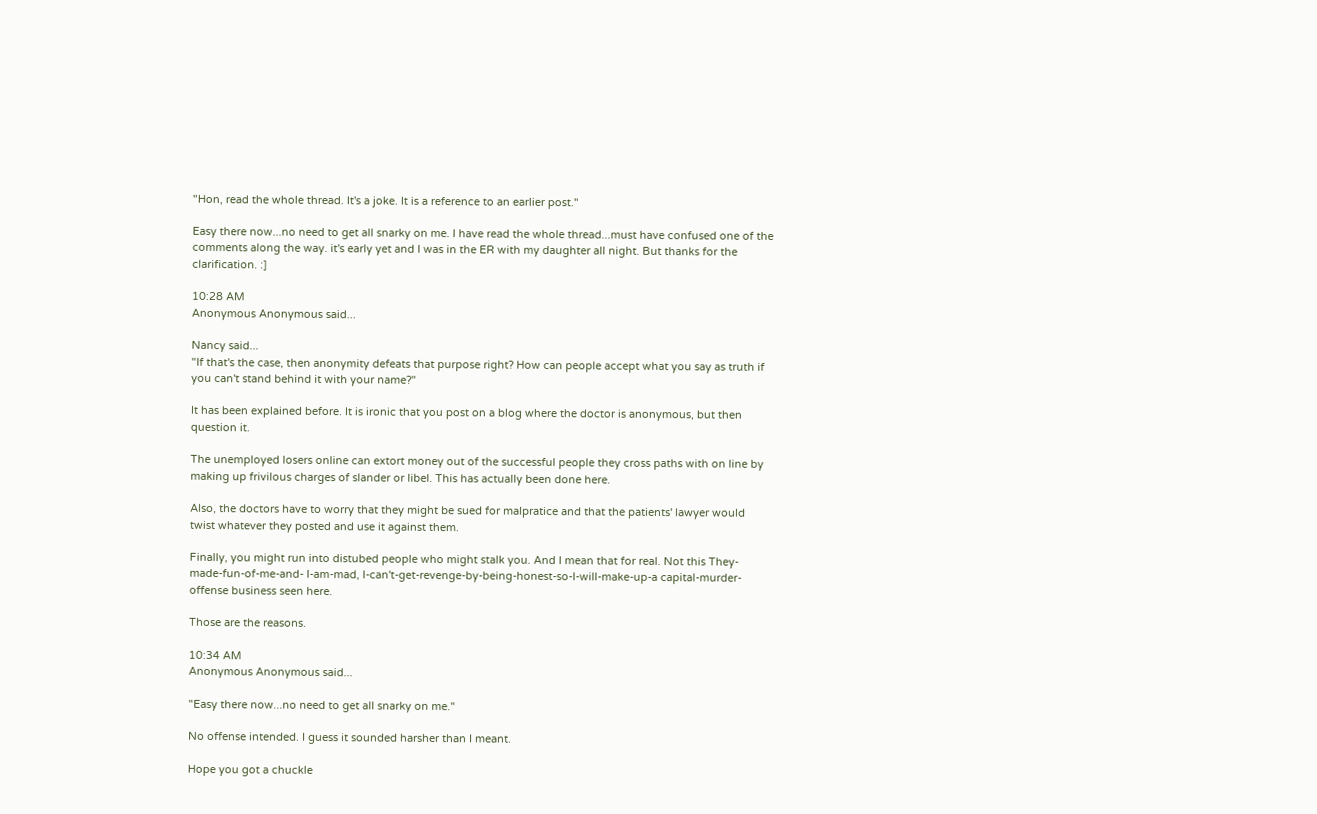"Hon, read the whole thread. It's a joke. It is a reference to an earlier post."

Easy there now...no need to get all snarky on me. I have read the whole thread...must have confused one of the comments along the way. it's early yet and I was in the ER with my daughter all night. But thanks for the clarification. :]

10:28 AM
Anonymous Anonymous said...

Nancy said...
"If that's the case, then anonymity defeats that purpose right? How can people accept what you say as truth if you can't stand behind it with your name?"

It has been explained before. It is ironic that you post on a blog where the doctor is anonymous, but then question it.

The unemployed losers online can extort money out of the successful people they cross paths with on line by making up frivilous charges of slander or libel. This has actually been done here.

Also, the doctors have to worry that they might be sued for malpratice and that the patients' lawyer would twist whatever they posted and use it against them.

Finally, you might run into distubed people who might stalk you. And I mean that for real. Not this They-made-fun-of-me-and- I-am-mad, I-can't-get-revenge-by-being-honest-so-I-will-make-up-a capital-murder-offense business seen here.

Those are the reasons.

10:34 AM
Anonymous Anonymous said...

"Easy there now...no need to get all snarky on me."

No offense intended. I guess it sounded harsher than I meant.

Hope you got a chuckle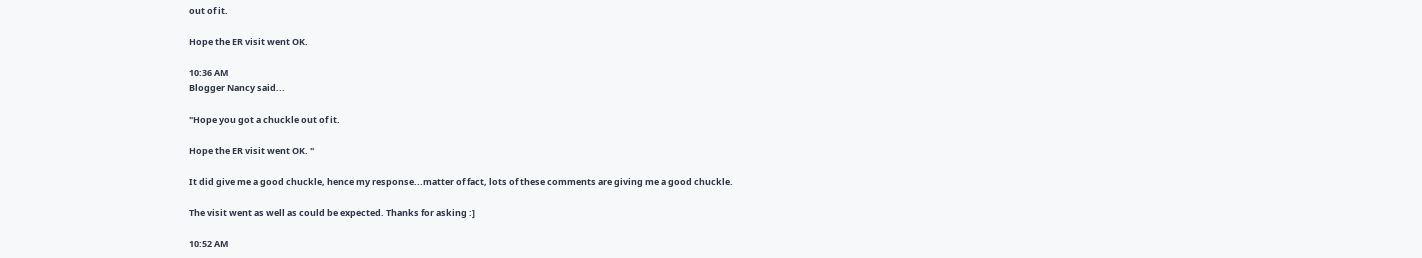out of it.

Hope the ER visit went OK.

10:36 AM
Blogger Nancy said...

"Hope you got a chuckle out of it.

Hope the ER visit went OK. "

It did give me a good chuckle, hence my response...matter of fact, lots of these comments are giving me a good chuckle.

The visit went as well as could be expected. Thanks for asking :]

10:52 AM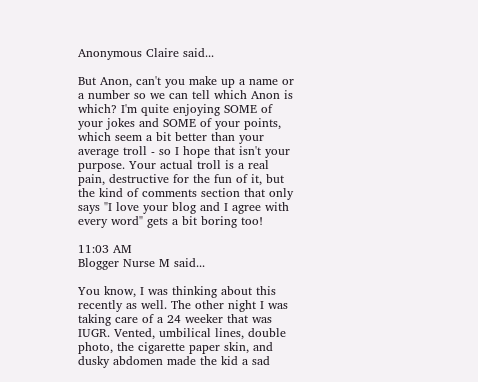Anonymous Claire said...

But Anon, can't you make up a name or a number so we can tell which Anon is which? I'm quite enjoying SOME of your jokes and SOME of your points, which seem a bit better than your average troll - so I hope that isn't your purpose. Your actual troll is a real pain, destructive for the fun of it, but the kind of comments section that only says "I love your blog and I agree with every word" gets a bit boring too!

11:03 AM
Blogger Nurse M said...

You know, I was thinking about this recently as well. The other night I was taking care of a 24 weeker that was IUGR. Vented, umbilical lines, double photo, the cigarette paper skin, and dusky abdomen made the kid a sad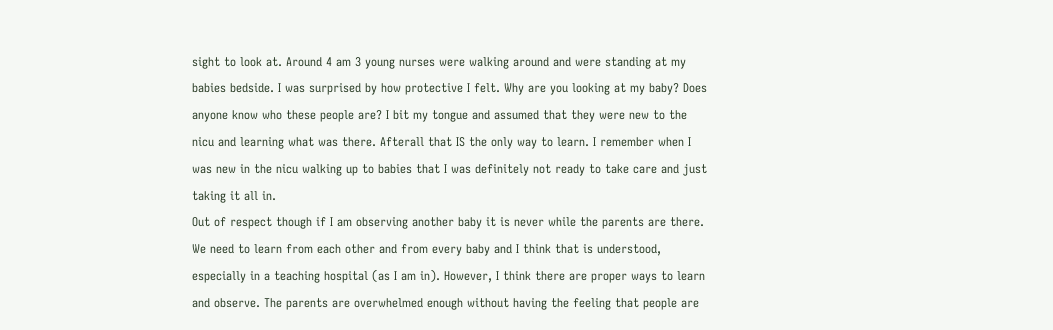sight to look at. Around 4 am 3 young nurses were walking around and were standing at my babies bedside. I was surprised by how protective I felt. Why are you looking at my baby? Does anyone know who these people are? I bit my tongue and assumed that they were new to the nicu and learning what was there. Afterall that IS the only way to learn. I remember when I was new in the nicu walking up to babies that I was definitely not ready to take care and just taking it all in.
Out of respect though if I am observing another baby it is never while the parents are there. We need to learn from each other and from every baby and I think that is understood, especially in a teaching hospital (as I am in). However, I think there are proper ways to learn and observe. The parents are overwhelmed enough without having the feeling that people are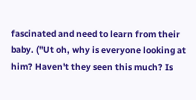fascinated and need to learn from their baby. ("Ut oh, why is everyone looking at him? Haven't they seen this much? Is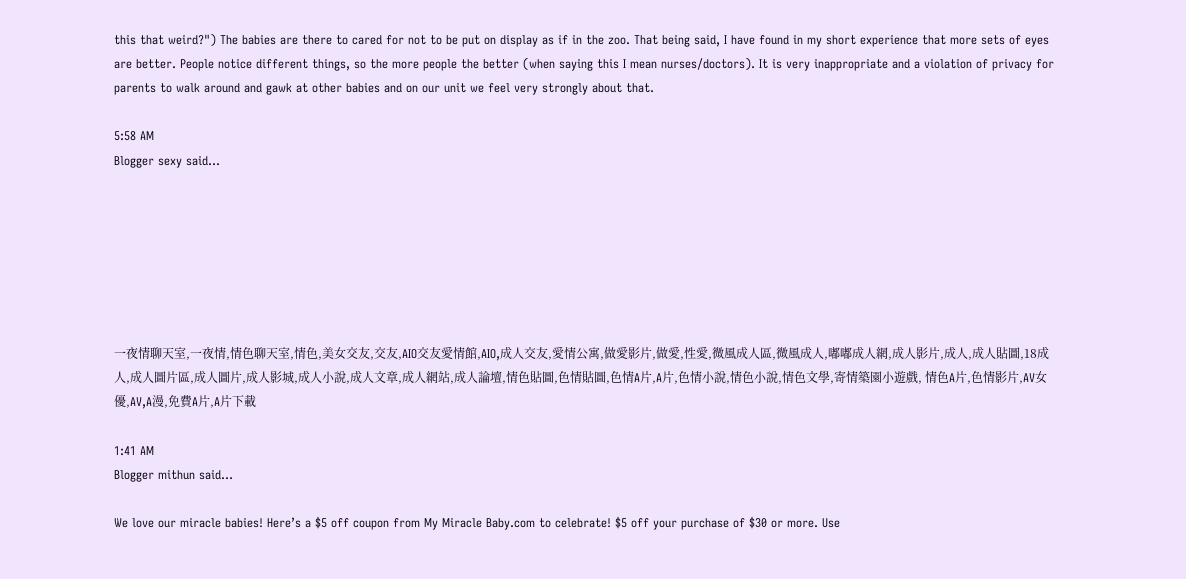this that weird?") The babies are there to cared for not to be put on display as if in the zoo. That being said, I have found in my short experience that more sets of eyes are better. People notice different things, so the more people the better (when saying this I mean nurses/doctors). It is very inappropriate and a violation of privacy for parents to walk around and gawk at other babies and on our unit we feel very strongly about that.

5:58 AM
Blogger sexy said...







一夜情聊天室,一夜情,情色聊天室,情色,美女交友,交友,AIO交友愛情館,AIO,成人交友,愛情公寓,做愛影片,做愛,性愛,微風成人區,微風成人,嘟嘟成人網,成人影片,成人,成人貼圖,18成人,成人圖片區,成人圖片,成人影城,成人小說,成人文章,成人網站,成人論壇,情色貼圖,色情貼圖,色情A片,A片,色情小說,情色小說,情色文學,寄情築園小遊戲, 情色A片,色情影片,AV女優,AV,A漫,免費A片,A片下載

1:41 AM
Blogger mithun said...

We love our miracle babies! Here’s a $5 off coupon from My Miracle Baby.com to celebrate! $5 off your purchase of $30 or more. Use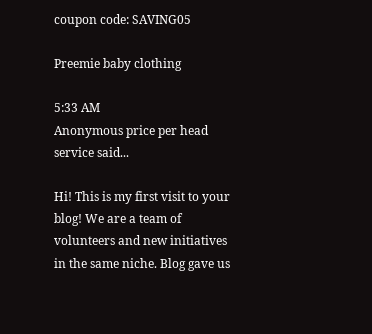coupon code: SAVING05

Preemie baby clothing

5:33 AM
Anonymous price per head service said...

Hi! This is my first visit to your blog! We are a team of volunteers and new initiatives in the same niche. Blog gave us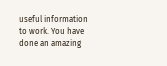useful information to work. You have done an amazing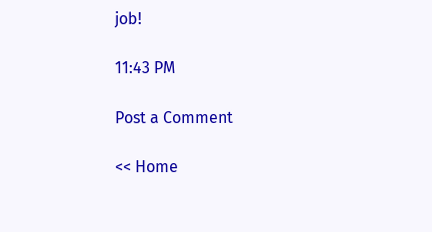job!

11:43 PM

Post a Comment

<< Home